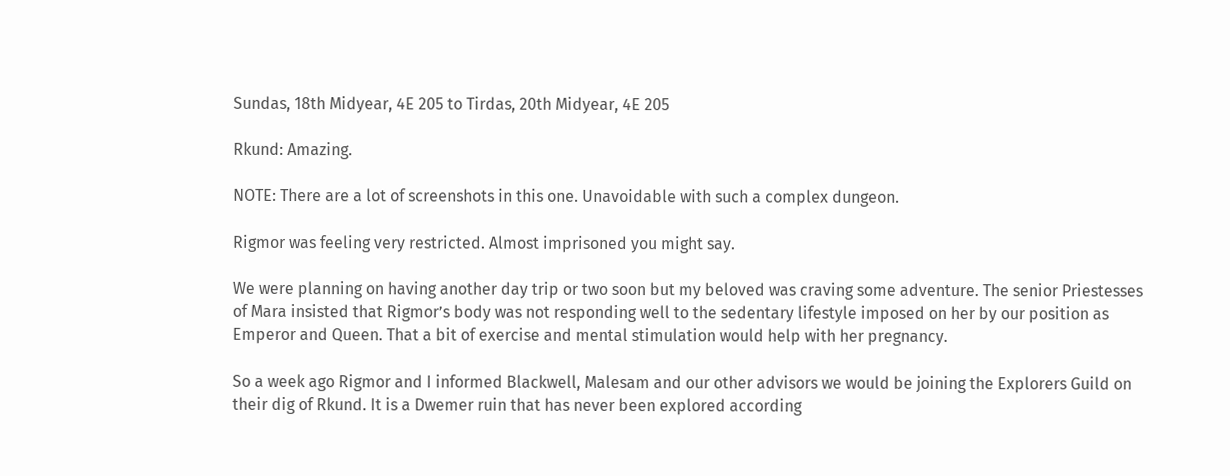Sundas, 18th Midyear, 4E 205 to Tirdas, 20th Midyear, 4E 205

Rkund: Amazing.

NOTE: There are a lot of screenshots in this one. Unavoidable with such a complex dungeon.

Rigmor was feeling very restricted. Almost imprisoned you might say.

We were planning on having another day trip or two soon but my beloved was craving some adventure. The senior Priestesses of Mara insisted that Rigmor’s body was not responding well to the sedentary lifestyle imposed on her by our position as Emperor and Queen. That a bit of exercise and mental stimulation would help with her pregnancy.

So a week ago Rigmor and I informed Blackwell, Malesam and our other advisors we would be joining the Explorers Guild on their dig of Rkund. It is a Dwemer ruin that has never been explored according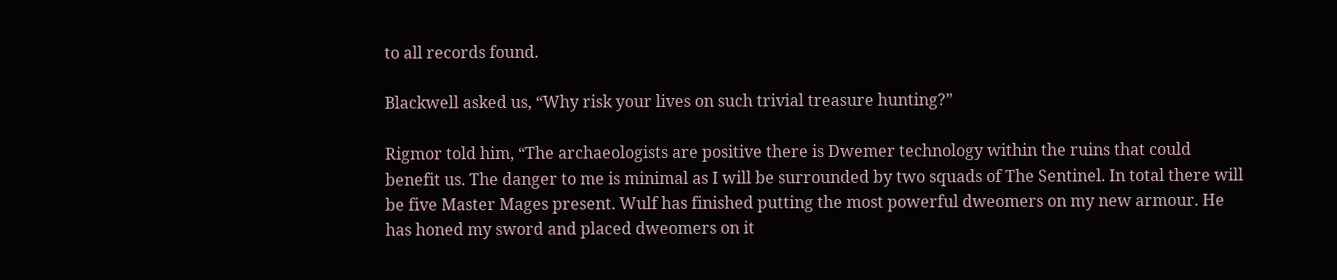to all records found.

Blackwell asked us, “Why risk your lives on such trivial treasure hunting?”

Rigmor told him, “The archaeologists are positive there is Dwemer technology within the ruins that could benefit us. The danger to me is minimal as I will be surrounded by two squads of The Sentinel. In total there will be five Master Mages present. Wulf has finished putting the most powerful dweomers on my new armour. He has honed my sword and placed dweomers on it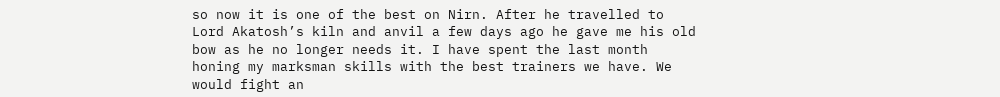so now it is one of the best on Nirn. After he travelled to Lord Akatosh’s kiln and anvil a few days ago he gave me his old bow as he no longer needs it. I have spent the last month honing my marksman skills with the best trainers we have. We would fight an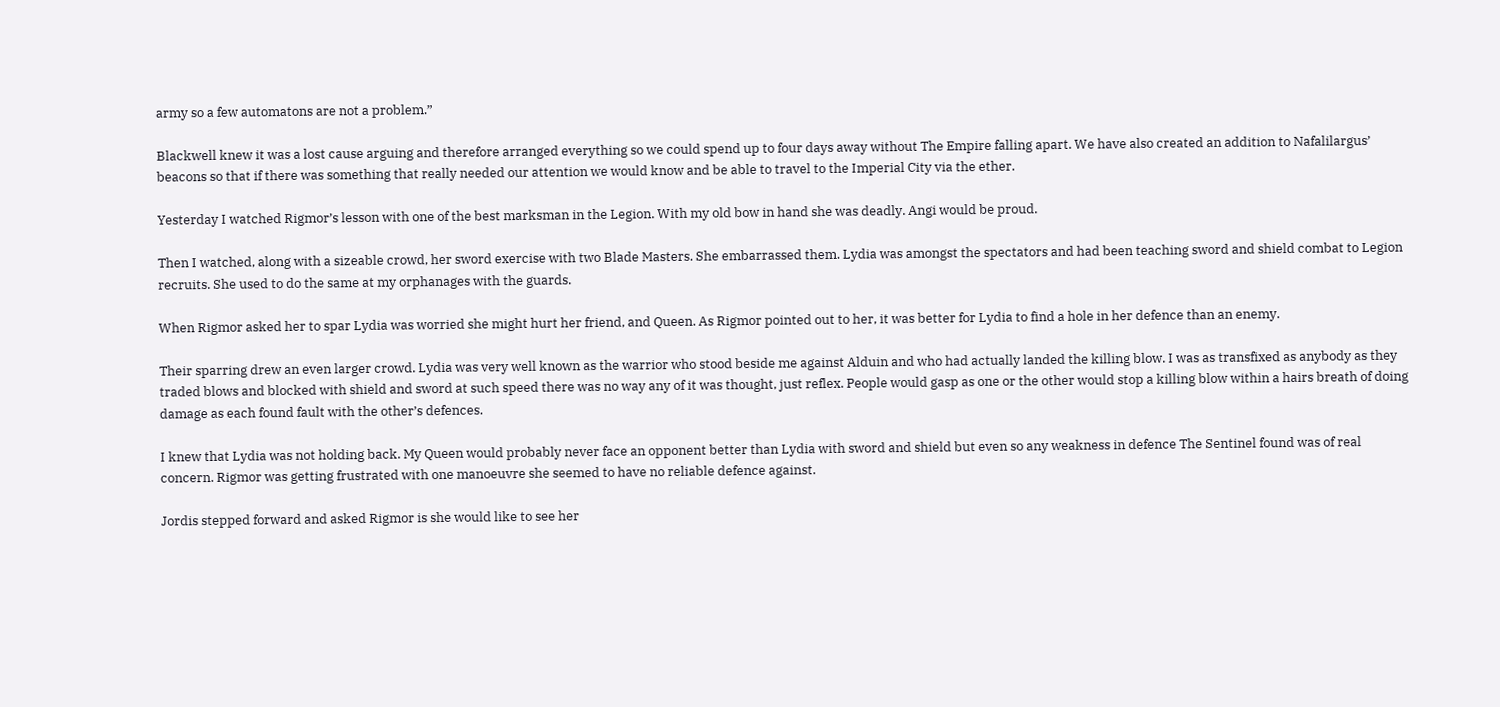army so a few automatons are not a problem.”

Blackwell knew it was a lost cause arguing and therefore arranged everything so we could spend up to four days away without The Empire falling apart. We have also created an addition to Nafalilargus’ beacons so that if there was something that really needed our attention we would know and be able to travel to the Imperial City via the ether.

Yesterday I watched Rigmor’s lesson with one of the best marksman in the Legion. With my old bow in hand she was deadly. Angi would be proud.

Then I watched, along with a sizeable crowd, her sword exercise with two Blade Masters. She embarrassed them. Lydia was amongst the spectators and had been teaching sword and shield combat to Legion recruits. She used to do the same at my orphanages with the guards.

When Rigmor asked her to spar Lydia was worried she might hurt her friend, and Queen. As Rigmor pointed out to her, it was better for Lydia to find a hole in her defence than an enemy.

Their sparring drew an even larger crowd. Lydia was very well known as the warrior who stood beside me against Alduin and who had actually landed the killing blow. I was as transfixed as anybody as they traded blows and blocked with shield and sword at such speed there was no way any of it was thought, just reflex. People would gasp as one or the other would stop a killing blow within a hairs breath of doing damage as each found fault with the other’s defences.

I knew that Lydia was not holding back. My Queen would probably never face an opponent better than Lydia with sword and shield but even so any weakness in defence The Sentinel found was of real concern. Rigmor was getting frustrated with one manoeuvre she seemed to have no reliable defence against.

Jordis stepped forward and asked Rigmor is she would like to see her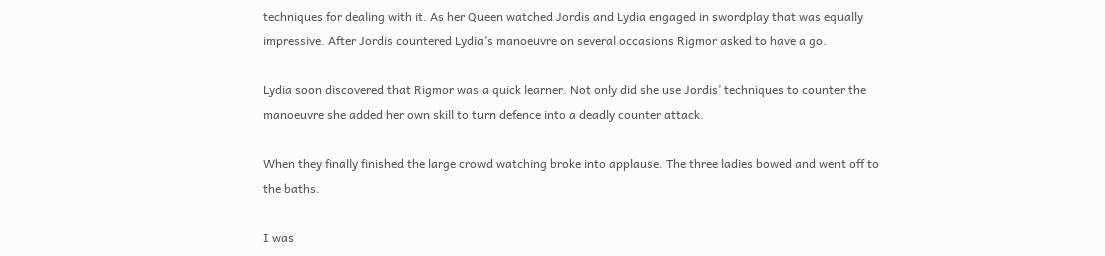techniques for dealing with it. As her Queen watched Jordis and Lydia engaged in swordplay that was equally impressive. After Jordis countered Lydia’s manoeuvre on several occasions Rigmor asked to have a go.

Lydia soon discovered that Rigmor was a quick learner. Not only did she use Jordis’ techniques to counter the manoeuvre she added her own skill to turn defence into a deadly counter attack.

When they finally finished the large crowd watching broke into applause. The three ladies bowed and went off to the baths.

I was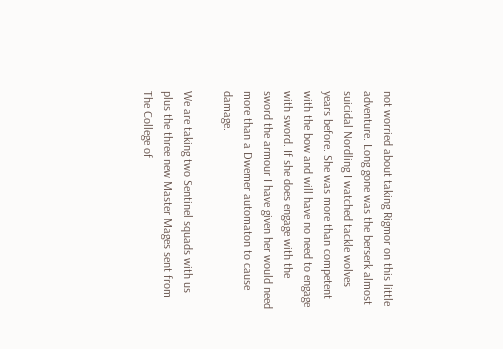not worried about taking Rigmor on this little adventure. Long gone was the berserk almost suicidal Nordling I watched tackle wolves years before. She was more than competent with the bow and will have no need to engage with sword. If she does engage with the sword the armour I have given her would need more than a Dwemer automaton to cause damage.

We are taking two Sentinel squads with us plus the three new Master Mages sent from The College of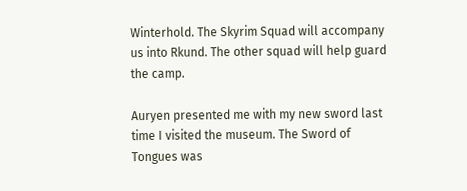Winterhold. The Skyrim Squad will accompany us into Rkund. The other squad will help guard the camp.

Auryen presented me with my new sword last time I visited the museum. The Sword of Tongues was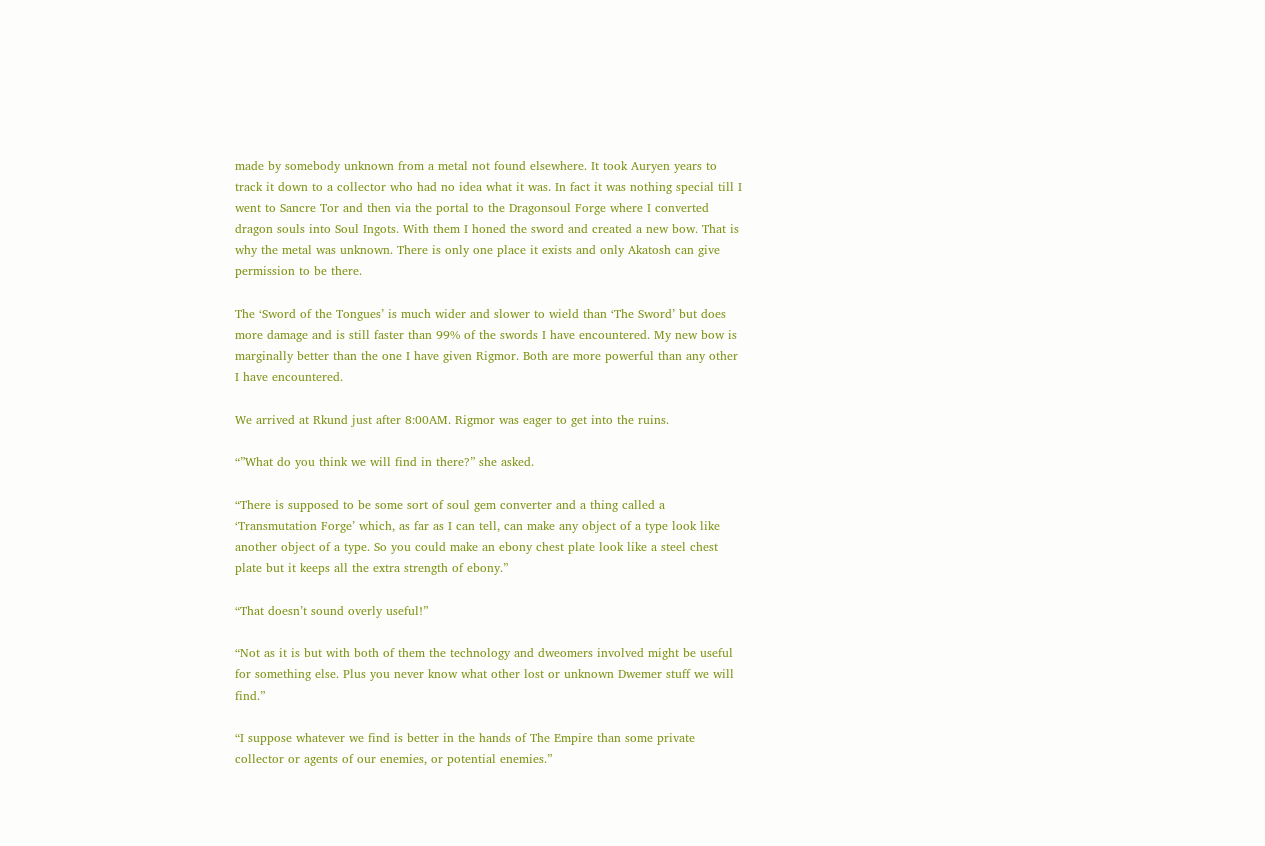made by somebody unknown from a metal not found elsewhere. It took Auryen years to track it down to a collector who had no idea what it was. In fact it was nothing special till I went to Sancre Tor and then via the portal to the Dragonsoul Forge where I converted dragon souls into Soul Ingots. With them I honed the sword and created a new bow. That is why the metal was unknown. There is only one place it exists and only Akatosh can give permission to be there.

The ‘Sword of the Tongues’ is much wider and slower to wield than ‘The Sword’ but does more damage and is still faster than 99% of the swords I have encountered. My new bow is marginally better than the one I have given Rigmor. Both are more powerful than any other I have encountered.

We arrived at Rkund just after 8:00AM. Rigmor was eager to get into the ruins.

“”What do you think we will find in there?” she asked.

“There is supposed to be some sort of soul gem converter and a thing called a ‘Transmutation Forge’ which, as far as I can tell, can make any object of a type look like another object of a type. So you could make an ebony chest plate look like a steel chest plate but it keeps all the extra strength of ebony.”

“That doesn’t sound overly useful!”

“Not as it is but with both of them the technology and dweomers involved might be useful for something else. Plus you never know what other lost or unknown Dwemer stuff we will find.”

“I suppose whatever we find is better in the hands of The Empire than some private collector or agents of our enemies, or potential enemies.”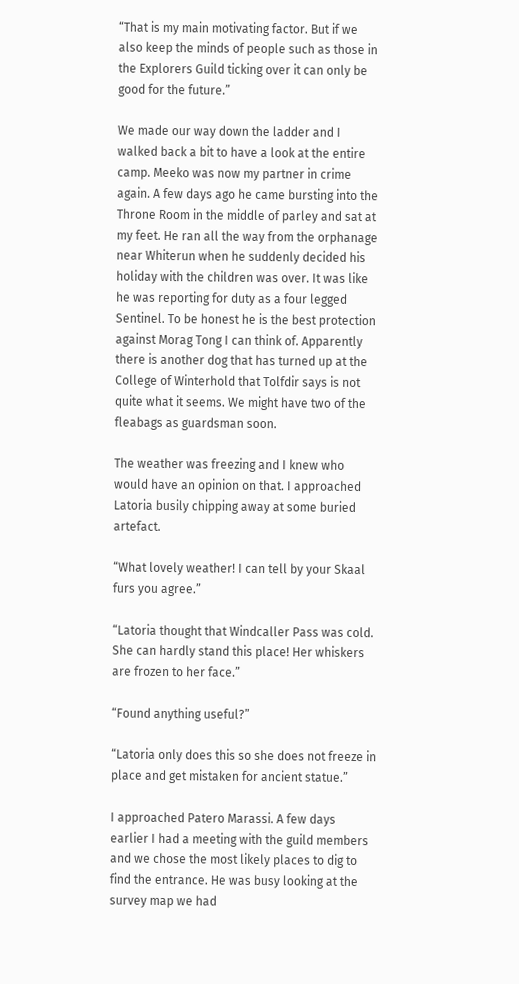“That is my main motivating factor. But if we also keep the minds of people such as those in the Explorers Guild ticking over it can only be good for the future.”

We made our way down the ladder and I walked back a bit to have a look at the entire camp. Meeko was now my partner in crime again. A few days ago he came bursting into the Throne Room in the middle of parley and sat at my feet. He ran all the way from the orphanage near Whiterun when he suddenly decided his holiday with the children was over. It was like he was reporting for duty as a four legged Sentinel. To be honest he is the best protection against Morag Tong I can think of. Apparently there is another dog that has turned up at the College of Winterhold that Tolfdir says is not quite what it seems. We might have two of the fleabags as guardsman soon.

The weather was freezing and I knew who would have an opinion on that. I approached Latoria busily chipping away at some buried artefact.

“What lovely weather! I can tell by your Skaal furs you agree.”

“Latoria thought that Windcaller Pass was cold. She can hardly stand this place! Her whiskers are frozen to her face.”

“Found anything useful?”

“Latoria only does this so she does not freeze in place and get mistaken for ancient statue.”

I approached Patero Marassi. A few days earlier I had a meeting with the guild members and we chose the most likely places to dig to find the entrance. He was busy looking at the survey map we had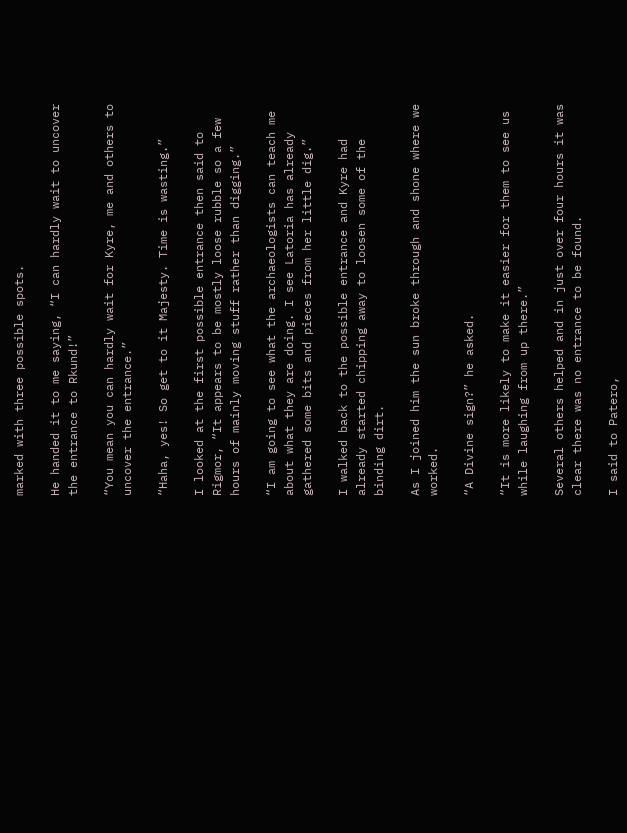marked with three possible spots.

He handed it to me saying, “I can hardly wait to uncover the entrance to Rkund!”

“You mean you can hardly wait for Kyre, me and others to uncover the entrance.”

“Haha, yes! So get to it Majesty. Time is wasting.”

I looked at the first possible entrance then said to Rigmor, “It appears to be mostly loose rubble so a few hours of mainly moving stuff rather than digging.”

“I am going to see what the archaeologists can teach me about what they are doing. I see Latoria has already gathered some bits and pieces from her little dig.”

I walked back to the possible entrance and Kyre had already started chipping away to loosen some of the binding dirt.

As I joined him the sun broke through and shone where we worked.

“A Divine sign?” he asked.

“It is more likely to make it easier for them to see us while laughing from up there.”

Several others helped and in just over four hours it was clear there was no entrance to be found.

I said to Patero,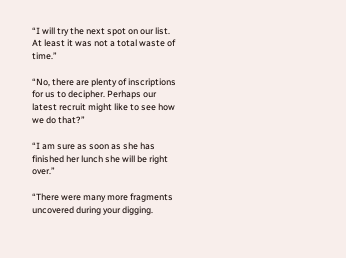“I will try the next spot on our list. At least it was not a total waste of time.”

“No, there are plenty of inscriptions for us to decipher. Perhaps our latest recruit might like to see how we do that?”

“I am sure as soon as she has finished her lunch she will be right over.”

“There were many more fragments uncovered during your digging.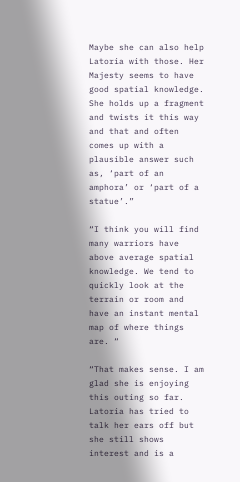Maybe she can also help Latoria with those. Her Majesty seems to have good spatial knowledge. She holds up a fragment and twists it this way and that and often comes up with a plausible answer such as, ‘part of an amphora’ or ‘part of a statue’.”

“I think you will find many warriors have above average spatial knowledge. We tend to quickly look at the terrain or room and have an instant mental map of where things are. “

“That makes sense. I am glad she is enjoying this outing so far. Latoria has tried to talk her ears off but she still shows interest and is a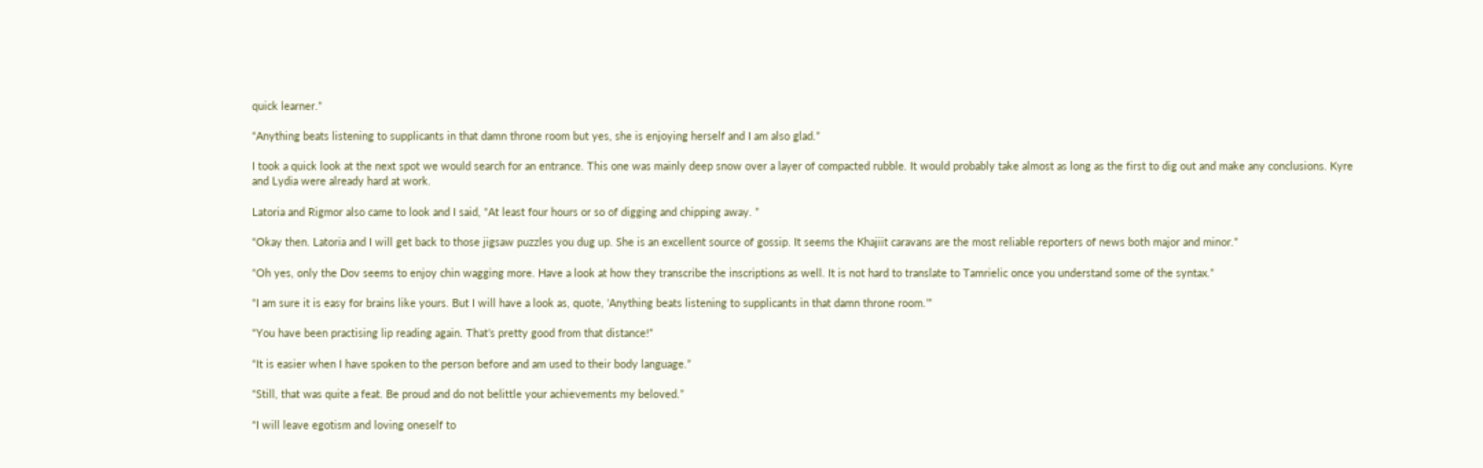quick learner.”

“Anything beats listening to supplicants in that damn throne room but yes, she is enjoying herself and I am also glad.”

I took a quick look at the next spot we would search for an entrance. This one was mainly deep snow over a layer of compacted rubble. It would probably take almost as long as the first to dig out and make any conclusions. Kyre and Lydia were already hard at work.

Latoria and Rigmor also came to look and I said, “At least four hours or so of digging and chipping away. ”

“Okay then. Latoria and I will get back to those jigsaw puzzles you dug up. She is an excellent source of gossip. It seems the Khajiit caravans are the most reliable reporters of news both major and minor.”

“Oh yes, only the Dov seems to enjoy chin wagging more. Have a look at how they transcribe the inscriptions as well. It is not hard to translate to Tamrielic once you understand some of the syntax.”

“I am sure it is easy for brains like yours. But I will have a look as, quote, ‘Anything beats listening to supplicants in that damn throne room.’”

“You have been practising lip reading again. That’s pretty good from that distance!”

“It is easier when I have spoken to the person before and am used to their body language.”

“Still, that was quite a feat. Be proud and do not belittle your achievements my beloved.”

“I will leave egotism and loving oneself to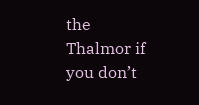the Thalmor if you don’t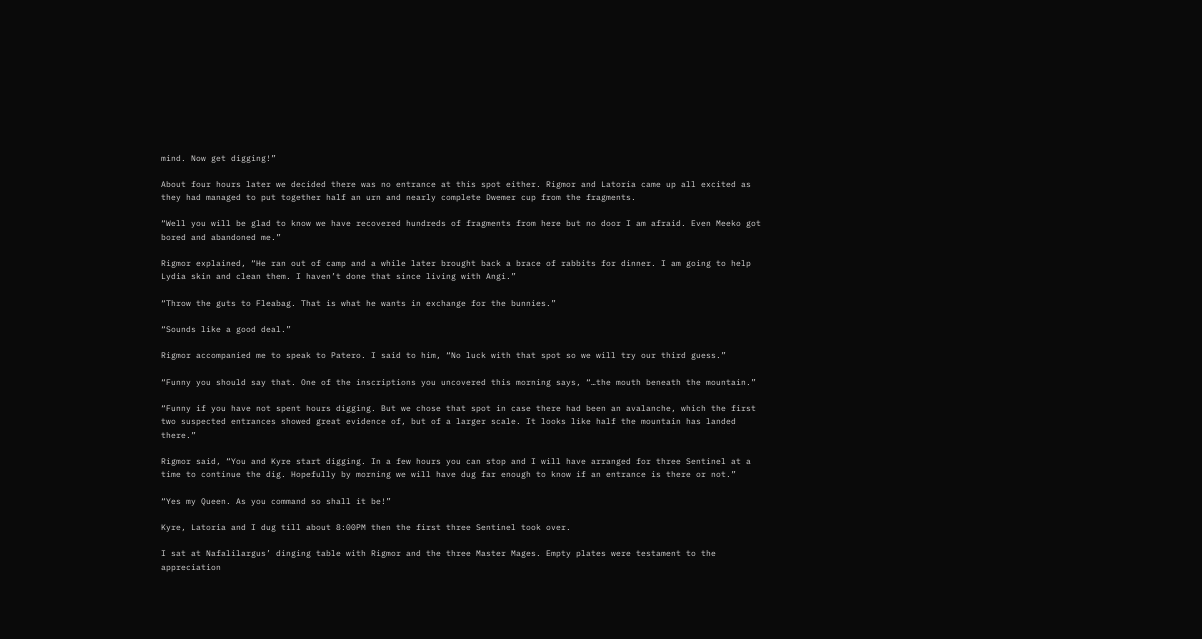mind. Now get digging!”

About four hours later we decided there was no entrance at this spot either. Rigmor and Latoria came up all excited as they had managed to put together half an urn and nearly complete Dwemer cup from the fragments.

“Well you will be glad to know we have recovered hundreds of fragments from here but no door I am afraid. Even Meeko got bored and abandoned me.”

Rigmor explained, “He ran out of camp and a while later brought back a brace of rabbits for dinner. I am going to help Lydia skin and clean them. I haven’t done that since living with Angi.”

“Throw the guts to Fleabag. That is what he wants in exchange for the bunnies.”

“Sounds like a good deal.”

Rigmor accompanied me to speak to Patero. I said to him, “No luck with that spot so we will try our third guess.”

“Funny you should say that. One of the inscriptions you uncovered this morning says, “…the mouth beneath the mountain.”

“Funny if you have not spent hours digging. But we chose that spot in case there had been an avalanche, which the first two suspected entrances showed great evidence of, but of a larger scale. It looks like half the mountain has landed there.”

Rigmor said, “You and Kyre start digging. In a few hours you can stop and I will have arranged for three Sentinel at a time to continue the dig. Hopefully by morning we will have dug far enough to know if an entrance is there or not.”

“Yes my Queen. As you command so shall it be!”

Kyre, Latoria and I dug till about 8:00PM then the first three Sentinel took over.

I sat at Nafalilargus’ dinging table with Rigmor and the three Master Mages. Empty plates were testament to the appreciation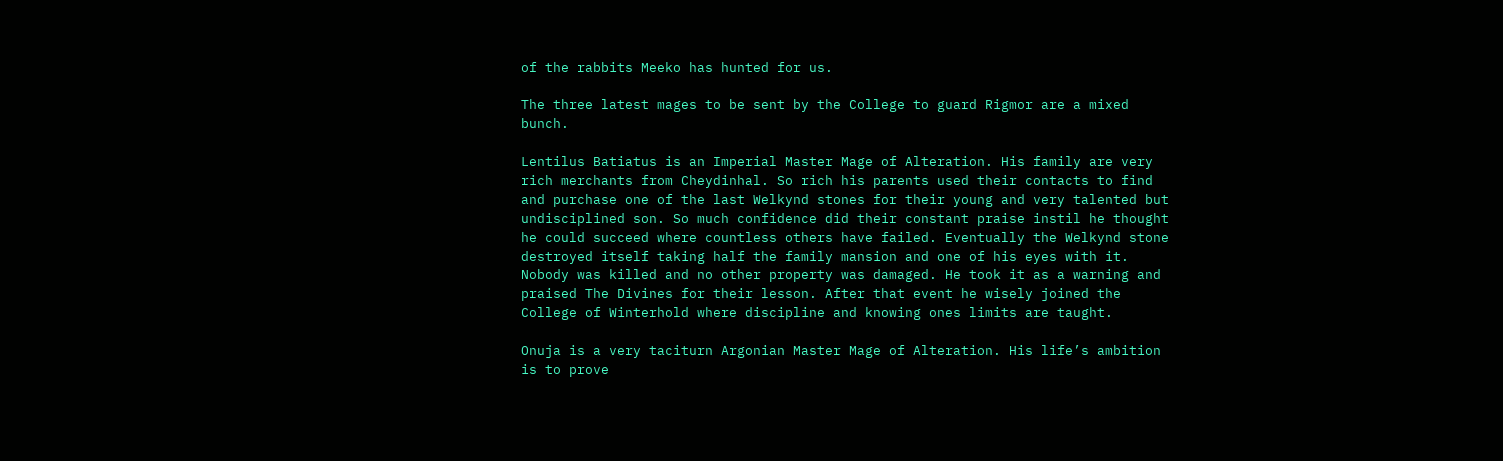of the rabbits Meeko has hunted for us.

The three latest mages to be sent by the College to guard Rigmor are a mixed bunch.

Lentilus Batiatus is an Imperial Master Mage of Alteration. His family are very rich merchants from Cheydinhal. So rich his parents used their contacts to find and purchase one of the last Welkynd stones for their young and very talented but undisciplined son. So much confidence did their constant praise instil he thought he could succeed where countless others have failed. Eventually the Welkynd stone destroyed itself taking half the family mansion and one of his eyes with it. Nobody was killed and no other property was damaged. He took it as a warning and praised The Divines for their lesson. After that event he wisely joined the College of Winterhold where discipline and knowing ones limits are taught.

Onuja is a very taciturn Argonian Master Mage of Alteration. His life’s ambition is to prove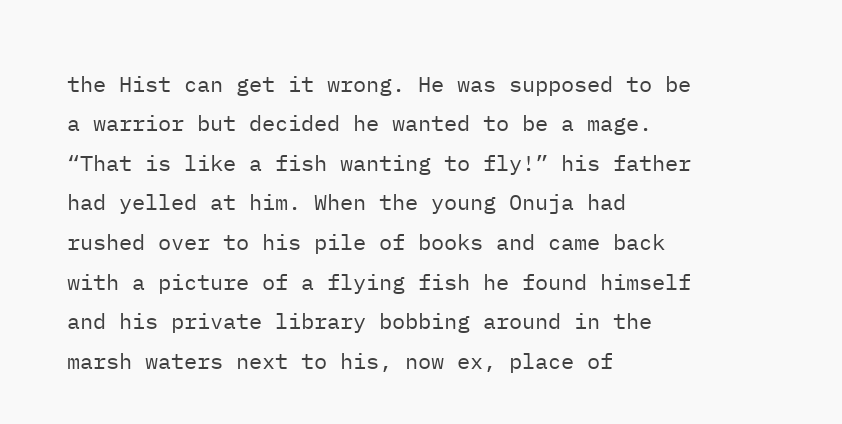the Hist can get it wrong. He was supposed to be a warrior but decided he wanted to be a mage. “That is like a fish wanting to fly!” his father had yelled at him. When the young Onuja had rushed over to his pile of books and came back with a picture of a flying fish he found himself and his private library bobbing around in the marsh waters next to his, now ex, place of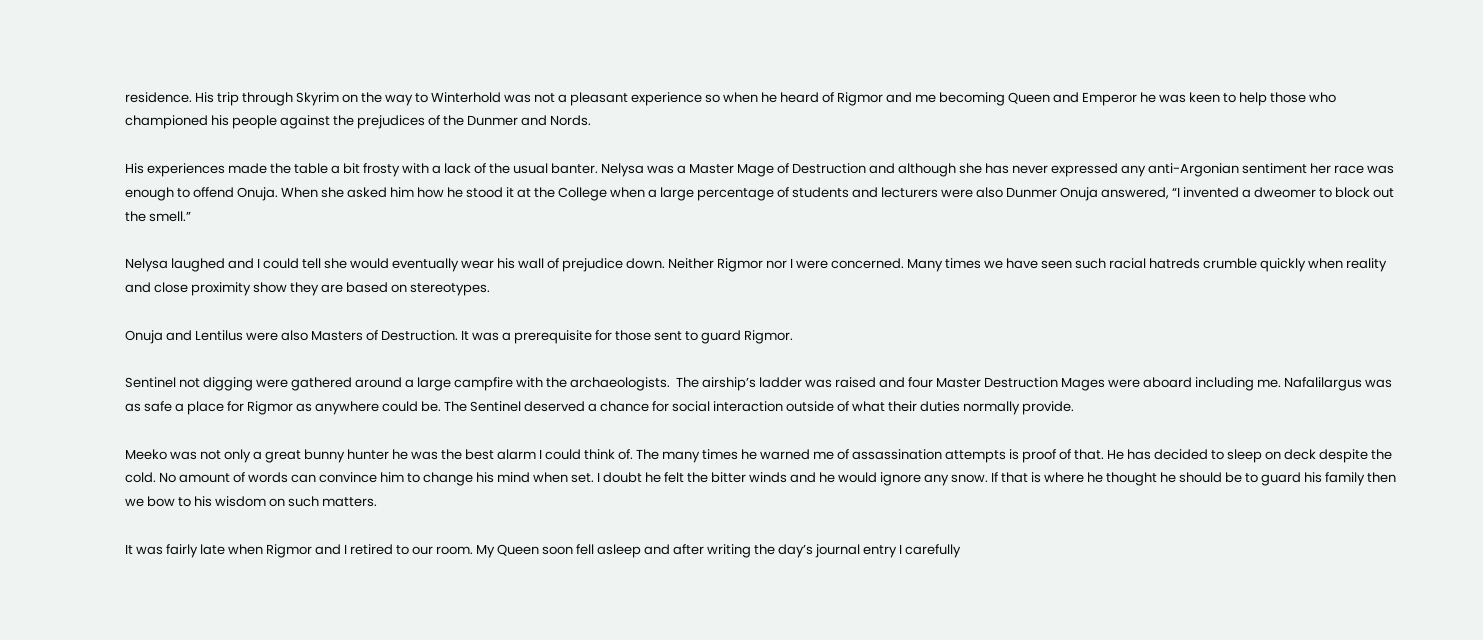residence. His trip through Skyrim on the way to Winterhold was not a pleasant experience so when he heard of Rigmor and me becoming Queen and Emperor he was keen to help those who championed his people against the prejudices of the Dunmer and Nords.

His experiences made the table a bit frosty with a lack of the usual banter. Nelysa was a Master Mage of Destruction and although she has never expressed any anti-Argonian sentiment her race was enough to offend Onuja. When she asked him how he stood it at the College when a large percentage of students and lecturers were also Dunmer Onuja answered, “I invented a dweomer to block out the smell.”

Nelysa laughed and I could tell she would eventually wear his wall of prejudice down. Neither Rigmor nor I were concerned. Many times we have seen such racial hatreds crumble quickly when reality and close proximity show they are based on stereotypes.

Onuja and Lentilus were also Masters of Destruction. It was a prerequisite for those sent to guard Rigmor.

Sentinel not digging were gathered around a large campfire with the archaeologists.  The airship’s ladder was raised and four Master Destruction Mages were aboard including me. Nafalilargus was as safe a place for Rigmor as anywhere could be. The Sentinel deserved a chance for social interaction outside of what their duties normally provide.

Meeko was not only a great bunny hunter he was the best alarm I could think of. The many times he warned me of assassination attempts is proof of that. He has decided to sleep on deck despite the cold. No amount of words can convince him to change his mind when set. I doubt he felt the bitter winds and he would ignore any snow. If that is where he thought he should be to guard his family then we bow to his wisdom on such matters.

It was fairly late when Rigmor and I retired to our room. My Queen soon fell asleep and after writing the day’s journal entry I carefully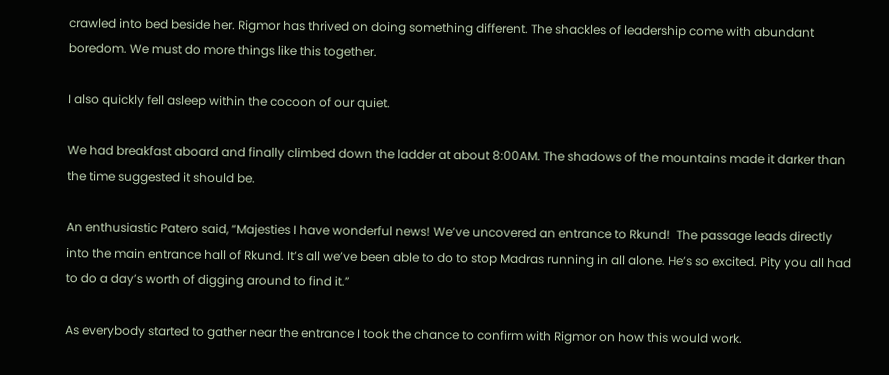crawled into bed beside her. Rigmor has thrived on doing something different. The shackles of leadership come with abundant boredom. We must do more things like this together.

I also quickly fell asleep within the cocoon of our quiet.

We had breakfast aboard and finally climbed down the ladder at about 8:00AM. The shadows of the mountains made it darker than the time suggested it should be.

An enthusiastic Patero said, “Majesties I have wonderful news! We’ve uncovered an entrance to Rkund!  The passage leads directly into the main entrance hall of Rkund. It’s all we’ve been able to do to stop Madras running in all alone. He’s so excited. Pity you all had to do a day’s worth of digging around to find it.”

As everybody started to gather near the entrance I took the chance to confirm with Rigmor on how this would work.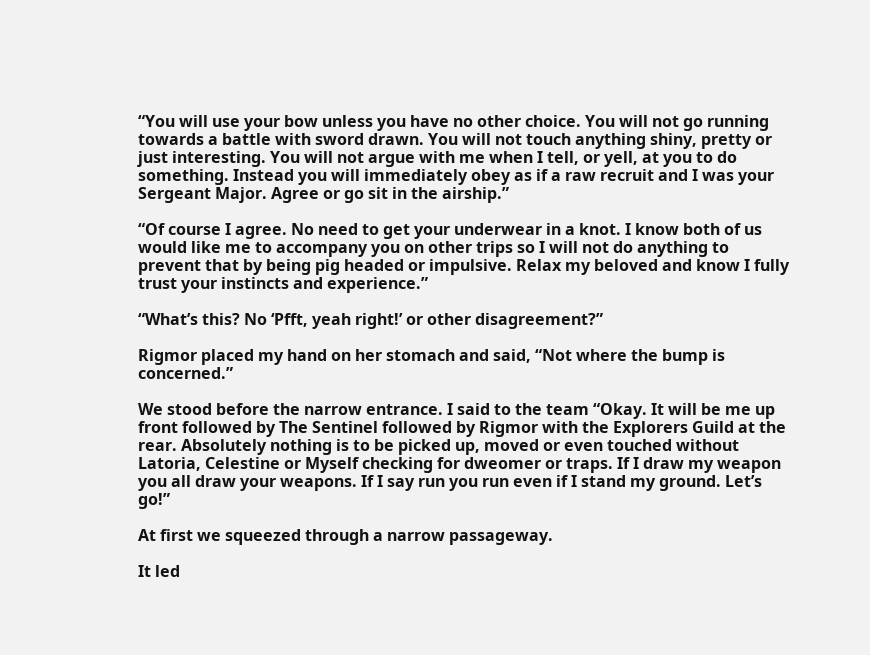“You will use your bow unless you have no other choice. You will not go running towards a battle with sword drawn. You will not touch anything shiny, pretty or just interesting. You will not argue with me when I tell, or yell, at you to do something. Instead you will immediately obey as if a raw recruit and I was your Sergeant Major. Agree or go sit in the airship.”

“Of course I agree. No need to get your underwear in a knot. I know both of us would like me to accompany you on other trips so I will not do anything to prevent that by being pig headed or impulsive. Relax my beloved and know I fully trust your instincts and experience.”

“What’s this? No ‘Pfft, yeah right!’ or other disagreement?”

Rigmor placed my hand on her stomach and said, “Not where the bump is concerned.”

We stood before the narrow entrance. I said to the team “Okay. It will be me up front followed by The Sentinel followed by Rigmor with the Explorers Guild at the rear. Absolutely nothing is to be picked up, moved or even touched without Latoria, Celestine or Myself checking for dweomer or traps. If I draw my weapon you all draw your weapons. If I say run you run even if I stand my ground. Let’s go!”

At first we squeezed through a narrow passageway.

It led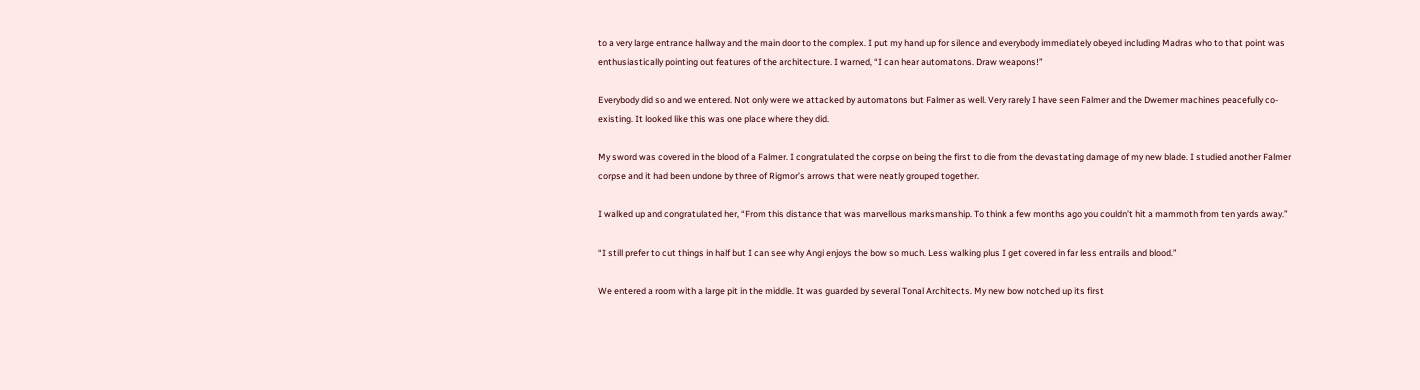to a very large entrance hallway and the main door to the complex. I put my hand up for silence and everybody immediately obeyed including Madras who to that point was enthusiastically pointing out features of the architecture. I warned, “I can hear automatons. Draw weapons!”

Everybody did so and we entered. Not only were we attacked by automatons but Falmer as well. Very rarely I have seen Falmer and the Dwemer machines peacefully co-existing. It looked like this was one place where they did.

My sword was covered in the blood of a Falmer. I congratulated the corpse on being the first to die from the devastating damage of my new blade. I studied another Falmer corpse and it had been undone by three of Rigmor’s arrows that were neatly grouped together.

I walked up and congratulated her, “From this distance that was marvellous marksmanship. To think a few months ago you couldn’t hit a mammoth from ten yards away.”

“I still prefer to cut things in half but I can see why Angi enjoys the bow so much. Less walking plus I get covered in far less entrails and blood.”

We entered a room with a large pit in the middle. It was guarded by several Tonal Architects. My new bow notched up its first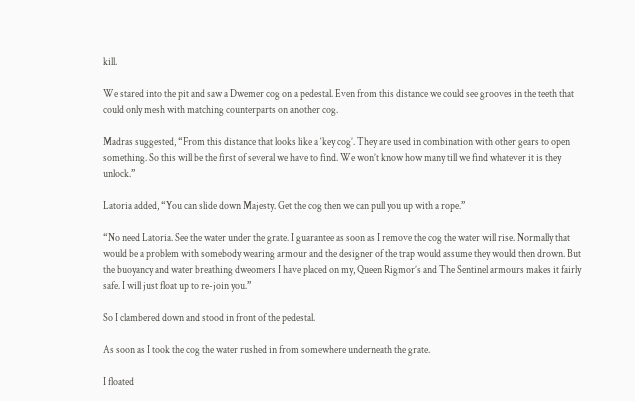kill.

We stared into the pit and saw a Dwemer cog on a pedestal. Even from this distance we could see grooves in the teeth that could only mesh with matching counterparts on another cog.

Madras suggested, “From this distance that looks like a ‘key cog’. They are used in combination with other gears to open something. So this will be the first of several we have to find. We won’t know how many till we find whatever it is they unlock.”

Latoria added, “You can slide down Majesty. Get the cog then we can pull you up with a rope.”

“No need Latoria. See the water under the grate. I guarantee as soon as I remove the cog the water will rise. Normally that would be a problem with somebody wearing armour and the designer of the trap would assume they would then drown. But the buoyancy and water breathing dweomers I have placed on my, Queen Rigmor’s and The Sentinel armours makes it fairly safe. I will just float up to re-join you.”

So I clambered down and stood in front of the pedestal.

As soon as I took the cog the water rushed in from somewhere underneath the grate.

I floated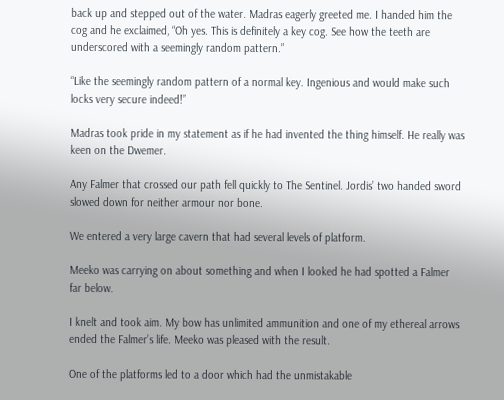back up and stepped out of the water. Madras eagerly greeted me. I handed him the cog and he exclaimed, “Oh yes. This is definitely a key cog. See how the teeth are underscored with a seemingly random pattern.”

“Like the seemingly random pattern of a normal key. Ingenious and would make such locks very secure indeed!”

Madras took pride in my statement as if he had invented the thing himself. He really was keen on the Dwemer.

Any Falmer that crossed our path fell quickly to The Sentinel. Jordis’ two handed sword slowed down for neither armour nor bone.

We entered a very large cavern that had several levels of platform.

Meeko was carrying on about something and when I looked he had spotted a Falmer far below.

I knelt and took aim. My bow has unlimited ammunition and one of my ethereal arrows ended the Falmer’s life. Meeko was pleased with the result.

One of the platforms led to a door which had the unmistakable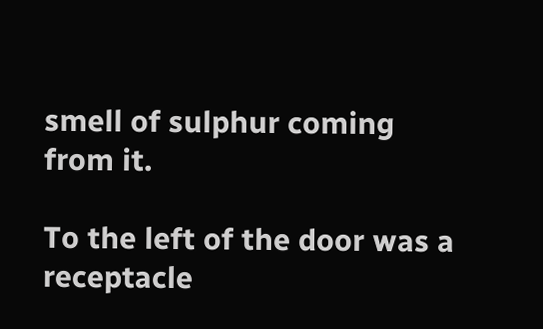smell of sulphur coming from it.

To the left of the door was a receptacle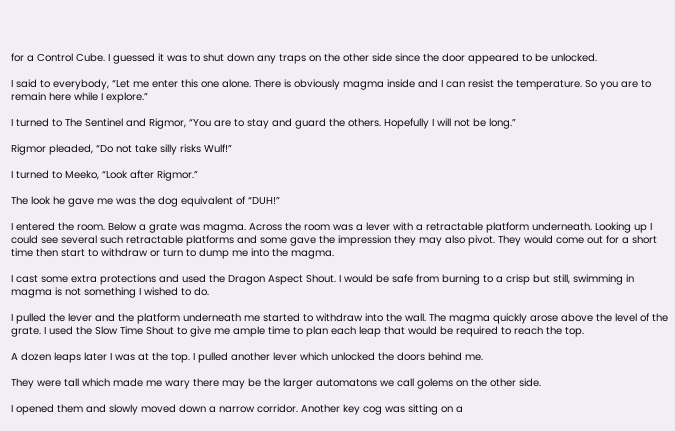for a Control Cube. I guessed it was to shut down any traps on the other side since the door appeared to be unlocked.

I said to everybody, “Let me enter this one alone. There is obviously magma inside and I can resist the temperature. So you are to remain here while I explore.”

I turned to The Sentinel and Rigmor, “You are to stay and guard the others. Hopefully I will not be long.”

Rigmor pleaded, “Do not take silly risks Wulf!”

I turned to Meeko, “Look after Rigmor.”

The look he gave me was the dog equivalent of “DUH!”

I entered the room. Below a grate was magma. Across the room was a lever with a retractable platform underneath. Looking up I could see several such retractable platforms and some gave the impression they may also pivot. They would come out for a short time then start to withdraw or turn to dump me into the magma.

I cast some extra protections and used the Dragon Aspect Shout. I would be safe from burning to a crisp but still, swimming in magma is not something I wished to do.

I pulled the lever and the platform underneath me started to withdraw into the wall. The magma quickly arose above the level of the grate. I used the Slow Time Shout to give me ample time to plan each leap that would be required to reach the top.

A dozen leaps later I was at the top. I pulled another lever which unlocked the doors behind me.

They were tall which made me wary there may be the larger automatons we call golems on the other side.

I opened them and slowly moved down a narrow corridor. Another key cog was sitting on a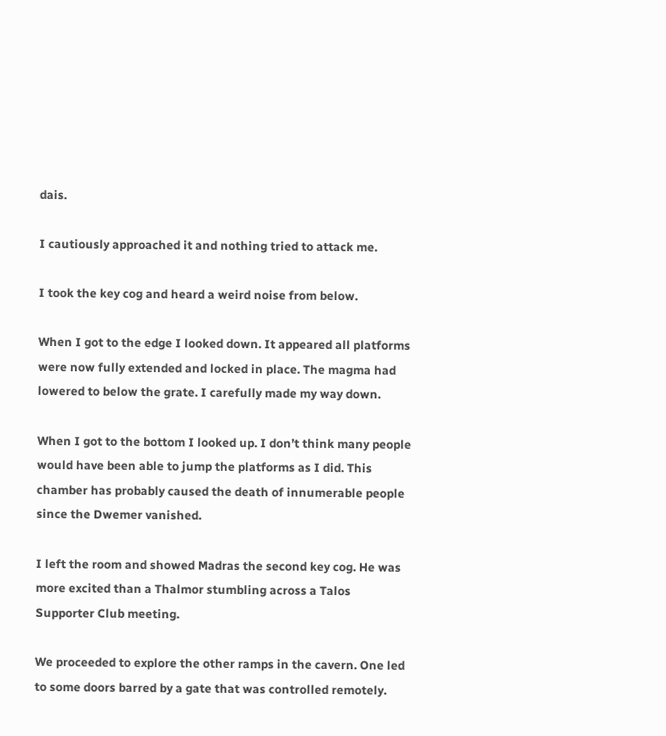dais.

I cautiously approached it and nothing tried to attack me.

I took the key cog and heard a weird noise from below.

When I got to the edge I looked down. It appeared all platforms were now fully extended and locked in place. The magma had lowered to below the grate. I carefully made my way down.

When I got to the bottom I looked up. I don’t think many people would have been able to jump the platforms as I did. This chamber has probably caused the death of innumerable people since the Dwemer vanished.

I left the room and showed Madras the second key cog. He was more excited than a Thalmor stumbling across a Talos Supporter Club meeting.

We proceeded to explore the other ramps in the cavern. One led to some doors barred by a gate that was controlled remotely.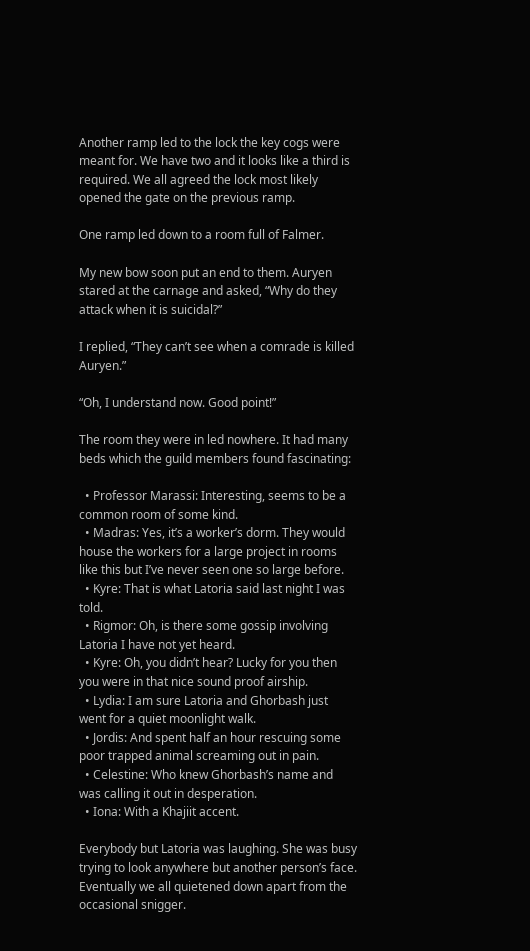Another ramp led to the lock the key cogs were meant for. We have two and it looks like a third is required. We all agreed the lock most likely opened the gate on the previous ramp.

One ramp led down to a room full of Falmer.

My new bow soon put an end to them. Auryen stared at the carnage and asked, “Why do they attack when it is suicidal?”

I replied, “They can’t see when a comrade is killed Auryen.”

“Oh, I understand now. Good point!”

The room they were in led nowhere. It had many beds which the guild members found fascinating:

  • Professor Marassi: Interesting, seems to be a common room of some kind.
  • Madras: Yes, it’s a worker’s dorm. They would house the workers for a large project in rooms like this but I’ve never seen one so large before.
  • Kyre: That is what Latoria said last night I was told.
  • Rigmor: Oh, is there some gossip involving Latoria I have not yet heard.
  • Kyre: Oh, you didn’t hear? Lucky for you then you were in that nice sound proof airship.
  • Lydia: I am sure Latoria and Ghorbash just went for a quiet moonlight walk.
  • Jordis: And spent half an hour rescuing some poor trapped animal screaming out in pain.
  • Celestine: Who knew Ghorbash’s name and was calling it out in desperation.
  • Iona: With a Khajiit accent.

Everybody but Latoria was laughing. She was busy trying to look anywhere but another person’s face. Eventually we all quietened down apart from the occasional snigger.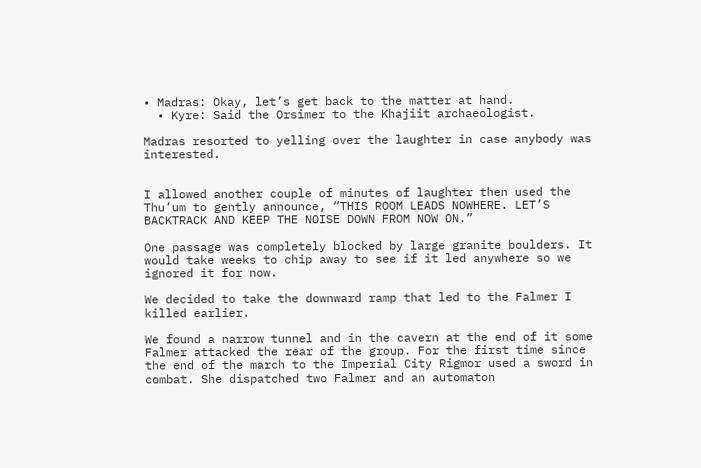• Madras: Okay, let’s get back to the matter at hand.
  • Kyre: Said the Orsimer to the Khajiit archaeologist.

Madras resorted to yelling over the laughter in case anybody was interested.


I allowed another couple of minutes of laughter then used the Thu’um to gently announce, “THIS ROOM LEADS NOWHERE. LET’S BACKTRACK AND KEEP THE NOISE DOWN FROM NOW ON.”

One passage was completely blocked by large granite boulders. It would take weeks to chip away to see if it led anywhere so we ignored it for now.

We decided to take the downward ramp that led to the Falmer I killed earlier.

We found a narrow tunnel and in the cavern at the end of it some Falmer attacked the rear of the group. For the first time since the end of the march to the Imperial City Rigmor used a sword in combat. She dispatched two Falmer and an automaton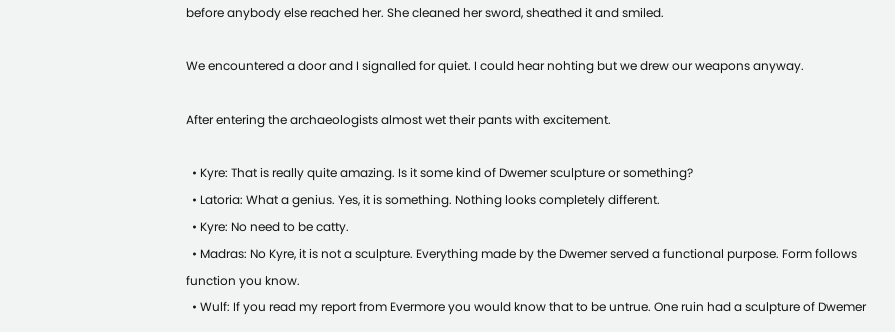before anybody else reached her. She cleaned her sword, sheathed it and smiled.

We encountered a door and I signalled for quiet. I could hear nohting but we drew our weapons anyway.

After entering the archaeologists almost wet their pants with excitement.

  • Kyre: That is really quite amazing. Is it some kind of Dwemer sculpture or something?
  • Latoria: What a genius. Yes, it is something. Nothing looks completely different.
  • Kyre: No need to be catty.
  • Madras: No Kyre, it is not a sculpture. Everything made by the Dwemer served a functional purpose. Form follows function you know.
  • Wulf: If you read my report from Evermore you would know that to be untrue. One ruin had a sculpture of Dwemer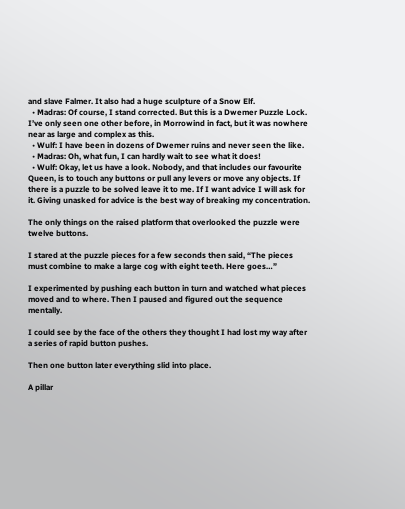and slave Falmer. It also had a huge sculpture of a Snow Elf.
  • Madras: Of course, I stand corrected. But this is a Dwemer Puzzle Lock. I’ve only seen one other before, in Morrowind in fact, but it was nowhere near as large and complex as this.
  • Wulf: I have been in dozens of Dwemer ruins and never seen the like.
  • Madras: Oh, what fun, I can hardly wait to see what it does!
  • Wulf: Okay, let us have a look. Nobody, and that includes our favourite Queen, is to touch any buttons or pull any levers or move any objects. If there is a puzzle to be solved leave it to me. If I want advice I will ask for it. Giving unasked for advice is the best way of breaking my concentration.

The only things on the raised platform that overlooked the puzzle were twelve buttons.

I stared at the puzzle pieces for a few seconds then said, “The pieces must combine to make a large cog with eight teeth. Here goes…”

I experimented by pushing each button in turn and watched what pieces moved and to where. Then I paused and figured out the sequence mentally.

I could see by the face of the others they thought I had lost my way after a series of rapid button pushes.

Then one button later everything slid into place.

A pillar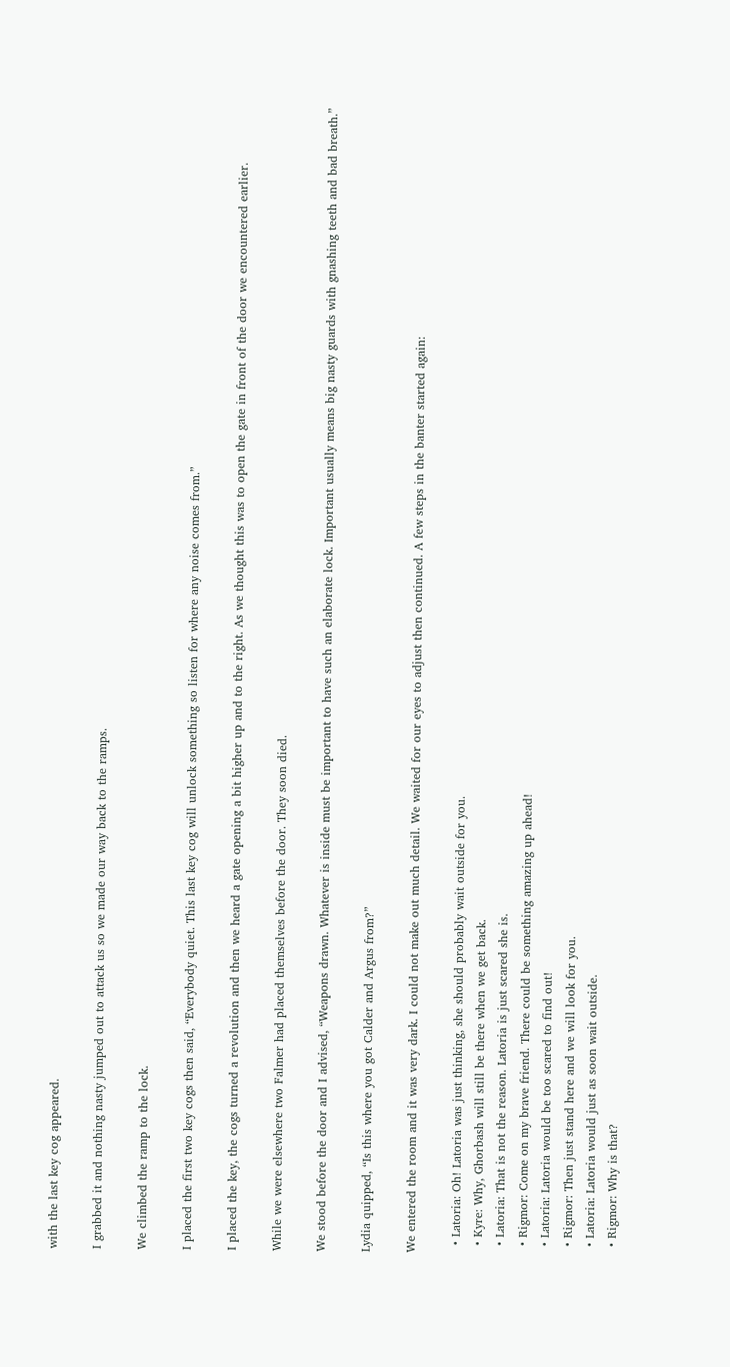with the last key cog appeared.

I grabbed it and nothing nasty jumped out to attack us so we made our way back to the ramps.

We climbed the ramp to the lock.

I placed the first two key cogs then said, “Everybody quiet. This last key cog will unlock something so listen for where any noise comes from.”

I placed the key, the cogs turned a revolution and then we heard a gate opening a bit higher up and to the right. As we thought this was to open the gate in front of the door we encountered earlier.

While we were elsewhere two Falmer had placed themselves before the door. They soon died.

We stood before the door and I advised, “Weapons drawn. Whatever is inside must be important to have such an elaborate lock. Important usually means big nasty guards with gnashing teeth and bad breath.”

Lydia quipped, “Is this where you got Calder and Argus from?”

We entered the room and it was very dark. I could not make out much detail. We waited for our eyes to adjust then continued. A few steps in the banter started again:

  • Latoria: Oh! Latoria was just thinking, she should probably wait outside for you.
  • Kyre: Why, Ghorbash will still be there when we get back.
  • Latoria: That is not the reason. Latoria is just scared she is.
  • Rigmor: Come on my brave friend. There could be something amazing up ahead!
  • Latoria: Latoria would be too scared to find out!
  • Rigmor: Then just stand here and we will look for you.
  • Latoria: Latoria would just as soon wait outside.
  • Rigmor: Why is that?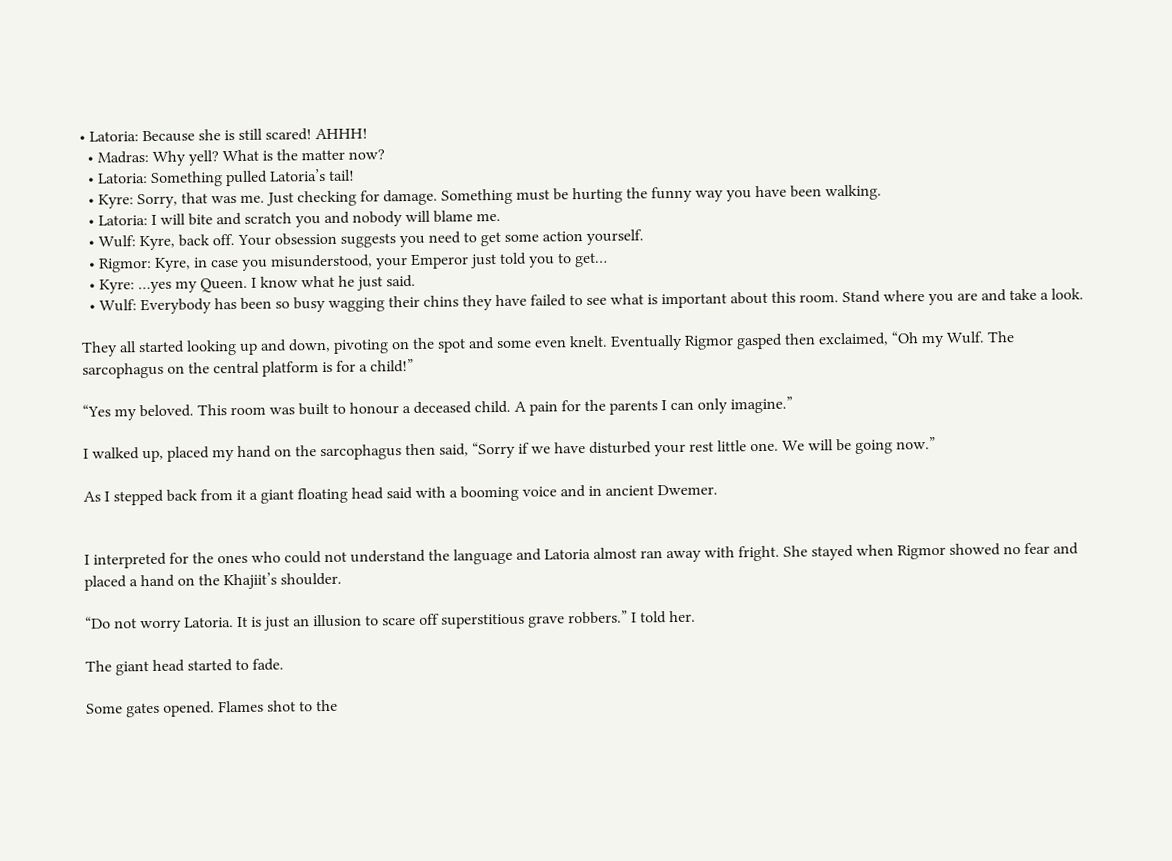• Latoria: Because she is still scared! AHHH!
  • Madras: Why yell? What is the matter now?
  • Latoria: Something pulled Latoria’s tail!
  • Kyre: Sorry, that was me. Just checking for damage. Something must be hurting the funny way you have been walking.
  • Latoria: I will bite and scratch you and nobody will blame me.
  • Wulf: Kyre, back off. Your obsession suggests you need to get some action yourself.
  • Rigmor: Kyre, in case you misunderstood, your Emperor just told you to get…
  • Kyre: …yes my Queen. I know what he just said.
  • Wulf: Everybody has been so busy wagging their chins they have failed to see what is important about this room. Stand where you are and take a look.

They all started looking up and down, pivoting on the spot and some even knelt. Eventually Rigmor gasped then exclaimed, “Oh my Wulf. The sarcophagus on the central platform is for a child!”

“Yes my beloved. This room was built to honour a deceased child. A pain for the parents I can only imagine.”

I walked up, placed my hand on the sarcophagus then said, “Sorry if we have disturbed your rest little one. We will be going now.”

As I stepped back from it a giant floating head said with a booming voice and in ancient Dwemer.


I interpreted for the ones who could not understand the language and Latoria almost ran away with fright. She stayed when Rigmor showed no fear and placed a hand on the Khajiit’s shoulder.

“Do not worry Latoria. It is just an illusion to scare off superstitious grave robbers.” I told her.

The giant head started to fade.

Some gates opened. Flames shot to the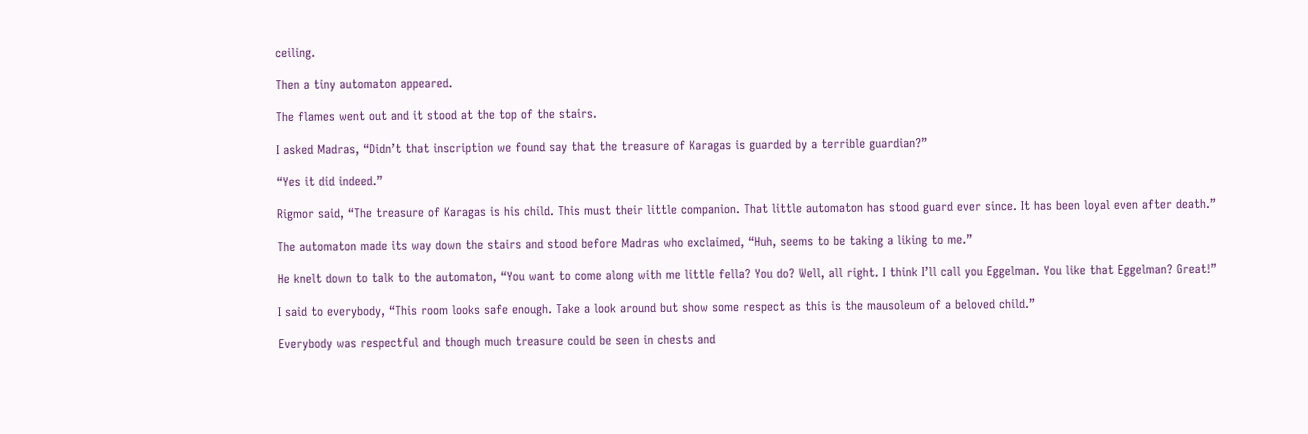ceiling.

Then a tiny automaton appeared.

The flames went out and it stood at the top of the stairs.

I asked Madras, “Didn’t that inscription we found say that the treasure of Karagas is guarded by a terrible guardian?”

“Yes it did indeed.”

Rigmor said, “The treasure of Karagas is his child. This must their little companion. That little automaton has stood guard ever since. It has been loyal even after death.”

The automaton made its way down the stairs and stood before Madras who exclaimed, “Huh, seems to be taking a liking to me.”

He knelt down to talk to the automaton, “You want to come along with me little fella? You do? Well, all right. I think I’ll call you Eggelman. You like that Eggelman? Great!”

I said to everybody, “This room looks safe enough. Take a look around but show some respect as this is the mausoleum of a beloved child.”

Everybody was respectful and though much treasure could be seen in chests and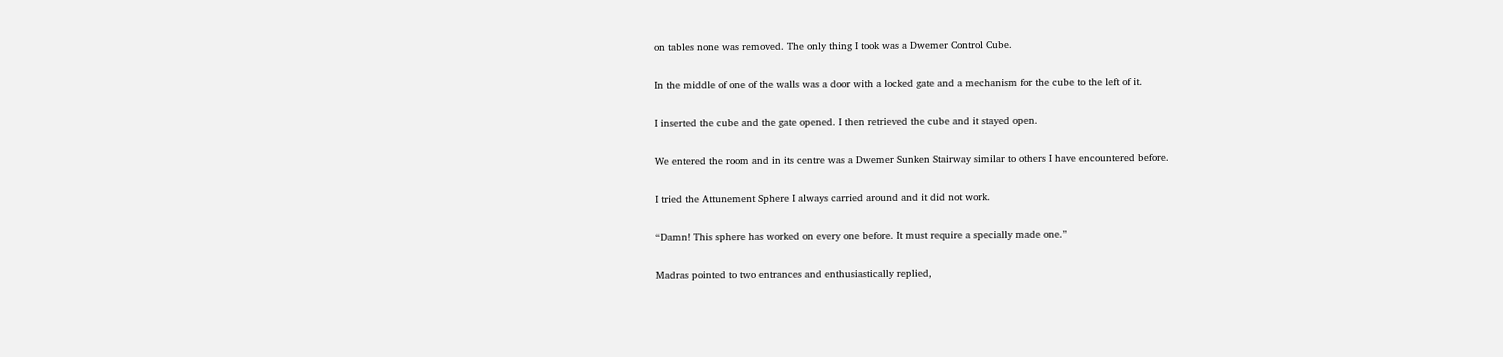on tables none was removed. The only thing I took was a Dwemer Control Cube.

In the middle of one of the walls was a door with a locked gate and a mechanism for the cube to the left of it.

I inserted the cube and the gate opened. I then retrieved the cube and it stayed open.

We entered the room and in its centre was a Dwemer Sunken Stairway similar to others I have encountered before.

I tried the Attunement Sphere I always carried around and it did not work.

“Damn! This sphere has worked on every one before. It must require a specially made one.”

Madras pointed to two entrances and enthusiastically replied,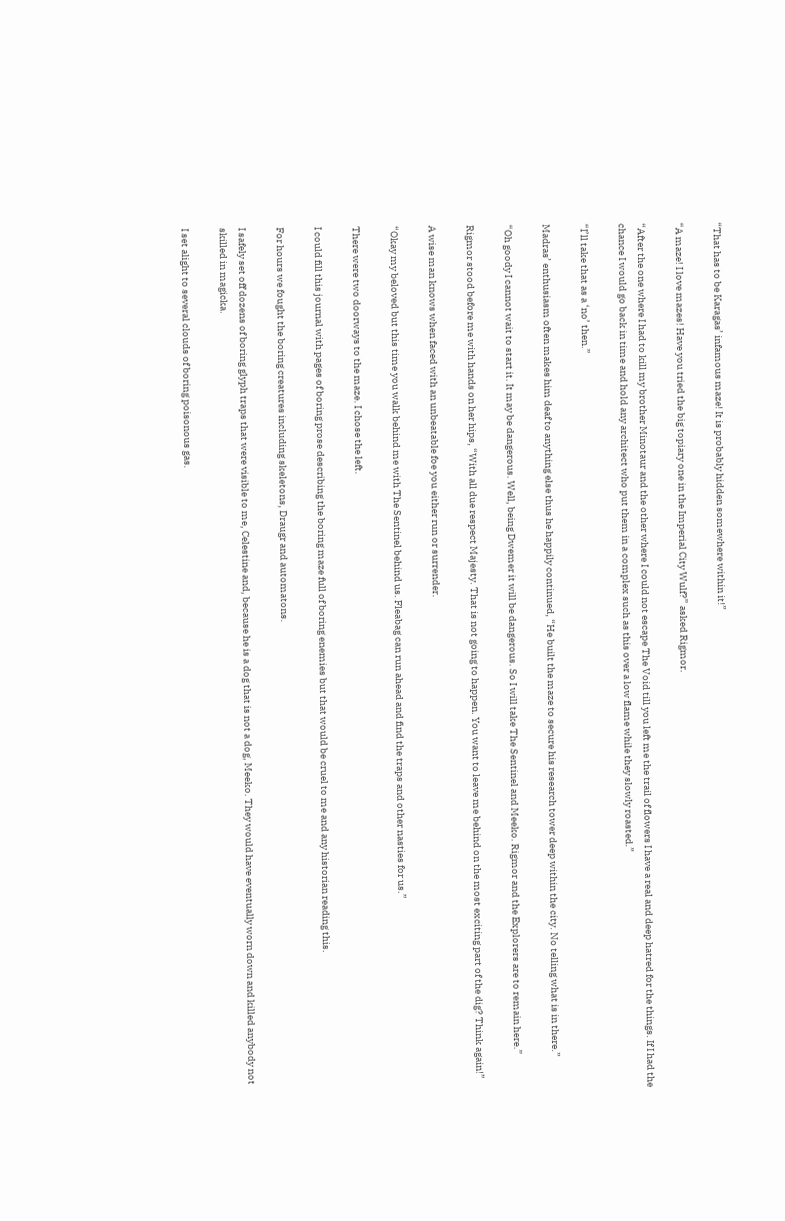“That has to be Karagas’ infamous maze! It is probably hidden somewhere within it!”

“A maze! I love mazes! Have you tried the big topiary one in the Imperial City Wulf?” asked Rigmor.

“After the one where I had to kill my brother Minotaur and the other where I could not escape The Void till you left me the trail of flowers I have a real and deep hatred for the things. If I had the chance I would go back in time and hold any architect who put them in a complex such as this over a low flame while they slowly roasted.”

“I’ll take that as a ‘no’ then.”

Madras’ enthusiasm often makes him deaf to anything else thus he happily continued, “He built the maze to secure his research tower deep within the city. No telling what is in there.”

“Oh goody I cannot wait to start it. It may be dangerous. Well, being Dwemer it will be dangerous. So I will take The Sentinel and Meeko. Rigmor and the Explorers are to remain here.”

Rigmor stood before me with hands on her hips, “With all due respect Majesty. That is not going to happen. You want to leave me behind on the most exciting part of the dig? Think again!”

A wise man knows when faced with an unbeatable foe you either run or surrender.

“Okay my beloved but this time you walk behind me with The Sentinel behind us. Fleabag can run ahead and find the traps and other nasties for us.”

There were two doorways to the maze. I chose the left.

I could fill this journal with pages of boring prose describing the boring maze full of boring enemies but that would be cruel to me and any historian reading this.

For hours we fought the boring creatures including skeletons, Draugr and automatons.

I safely set off dozens of boring glyph traps that were visible to me, Celestine and, because he is a dog that is not a dog, Meeko. They would have eventually worn down and killed anybody not skilled in magicka.

I set alight to several clouds of boring poisonous gas.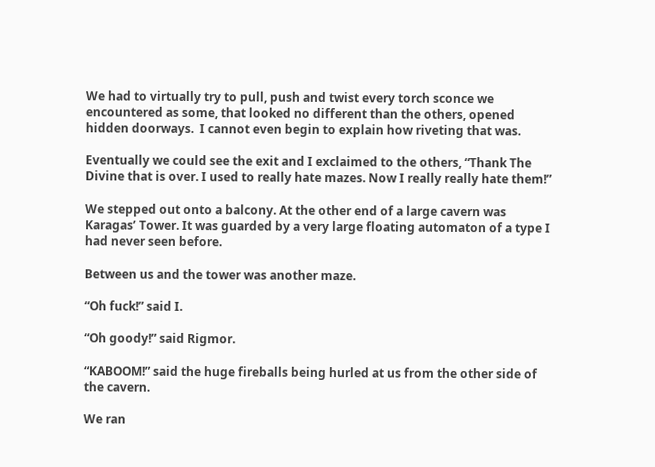We had to virtually try to pull, push and twist every torch sconce we encountered as some, that looked no different than the others, opened hidden doorways.  I cannot even begin to explain how riveting that was.

Eventually we could see the exit and I exclaimed to the others, “Thank The Divine that is over. I used to really hate mazes. Now I really really hate them!”

We stepped out onto a balcony. At the other end of a large cavern was Karagas’ Tower. It was guarded by a very large floating automaton of a type I had never seen before.

Between us and the tower was another maze.

“Oh fuck!” said I.

“Oh goody!” said Rigmor.

“KABOOM!” said the huge fireballs being hurled at us from the other side of the cavern.

We ran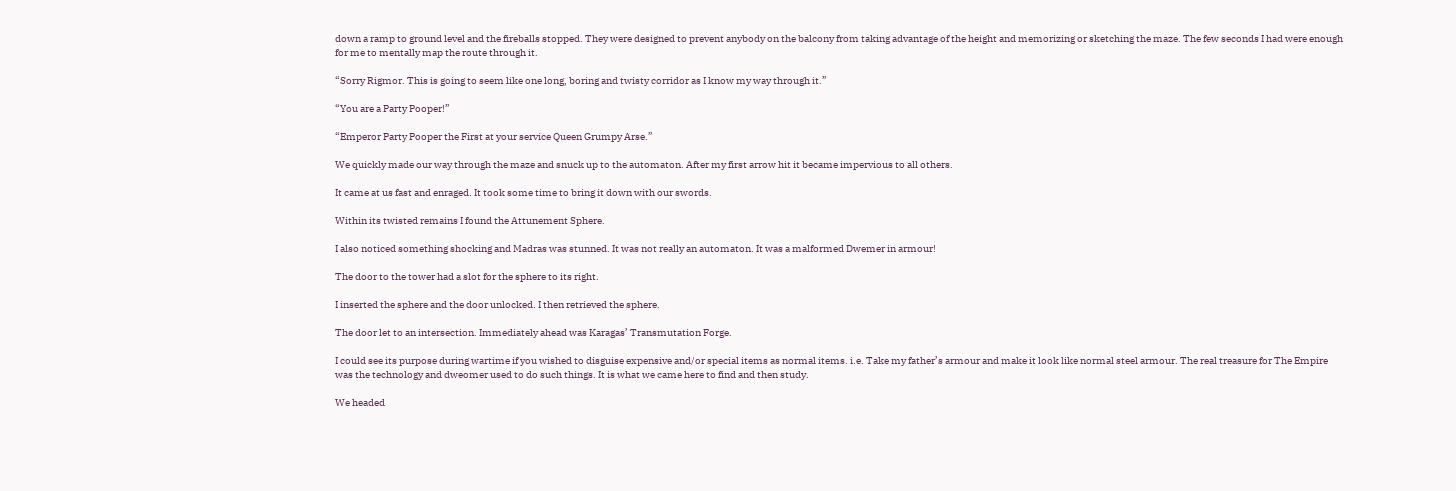down a ramp to ground level and the fireballs stopped. They were designed to prevent anybody on the balcony from taking advantage of the height and memorizing or sketching the maze. The few seconds I had were enough for me to mentally map the route through it.

“Sorry Rigmor. This is going to seem like one long, boring and twisty corridor as I know my way through it.”

“You are a Party Pooper!”

“Emperor Party Pooper the First at your service Queen Grumpy Arse.”

We quickly made our way through the maze and snuck up to the automaton. After my first arrow hit it became impervious to all others.

It came at us fast and enraged. It took some time to bring it down with our swords.

Within its twisted remains I found the Attunement Sphere.

I also noticed something shocking and Madras was stunned. It was not really an automaton. It was a malformed Dwemer in armour!

The door to the tower had a slot for the sphere to its right.

I inserted the sphere and the door unlocked. I then retrieved the sphere.

The door let to an intersection. Immediately ahead was Karagas’ Transmutation Forge.

I could see its purpose during wartime if you wished to disguise expensive and/or special items as normal items. i.e. Take my father’s armour and make it look like normal steel armour. The real treasure for The Empire was the technology and dweomer used to do such things. It is what we came here to find and then study.

We headed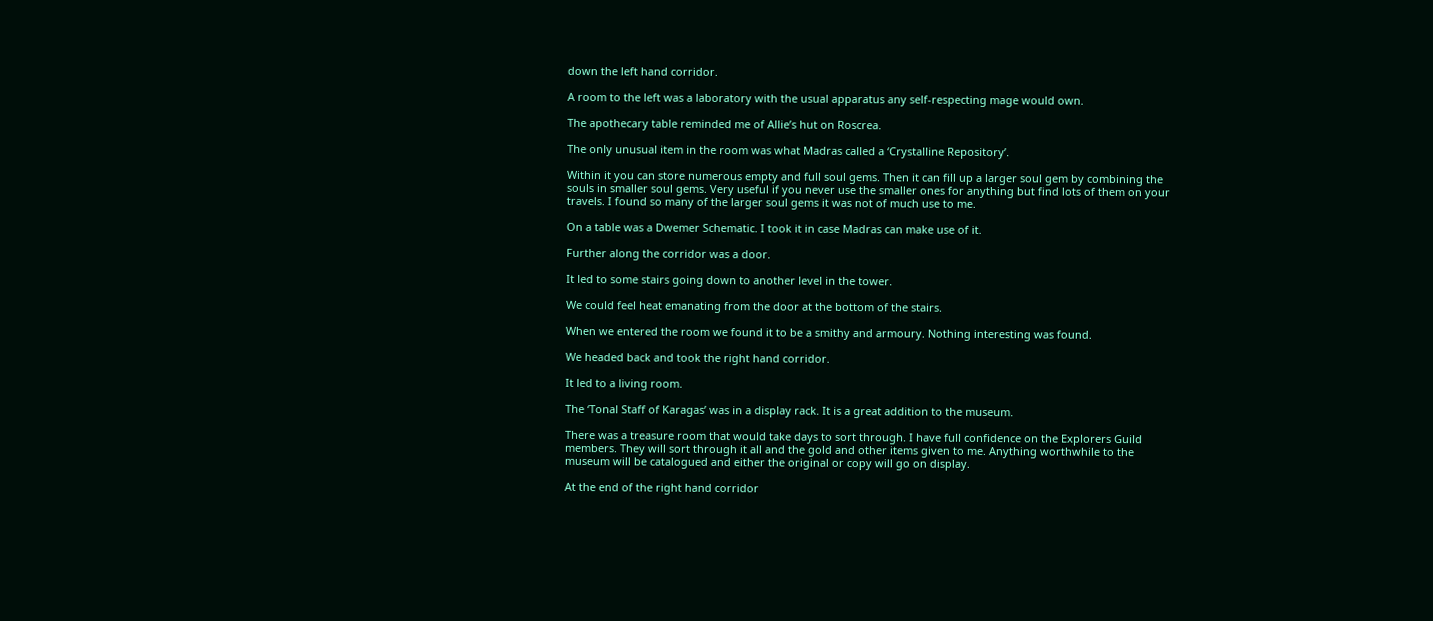down the left hand corridor.

A room to the left was a laboratory with the usual apparatus any self-respecting mage would own.

The apothecary table reminded me of Allie’s hut on Roscrea.

The only unusual item in the room was what Madras called a ‘Crystalline Repository’.

Within it you can store numerous empty and full soul gems. Then it can fill up a larger soul gem by combining the souls in smaller soul gems. Very useful if you never use the smaller ones for anything but find lots of them on your travels. I found so many of the larger soul gems it was not of much use to me.

On a table was a Dwemer Schematic. I took it in case Madras can make use of it.

Further along the corridor was a door.

It led to some stairs going down to another level in the tower.

We could feel heat emanating from the door at the bottom of the stairs.

When we entered the room we found it to be a smithy and armoury. Nothing interesting was found.

We headed back and took the right hand corridor.

It led to a living room.

The ‘Tonal Staff of Karagas’ was in a display rack. It is a great addition to the museum.

There was a treasure room that would take days to sort through. I have full confidence on the Explorers Guild members. They will sort through it all and the gold and other items given to me. Anything worthwhile to the museum will be catalogued and either the original or copy will go on display.

At the end of the right hand corridor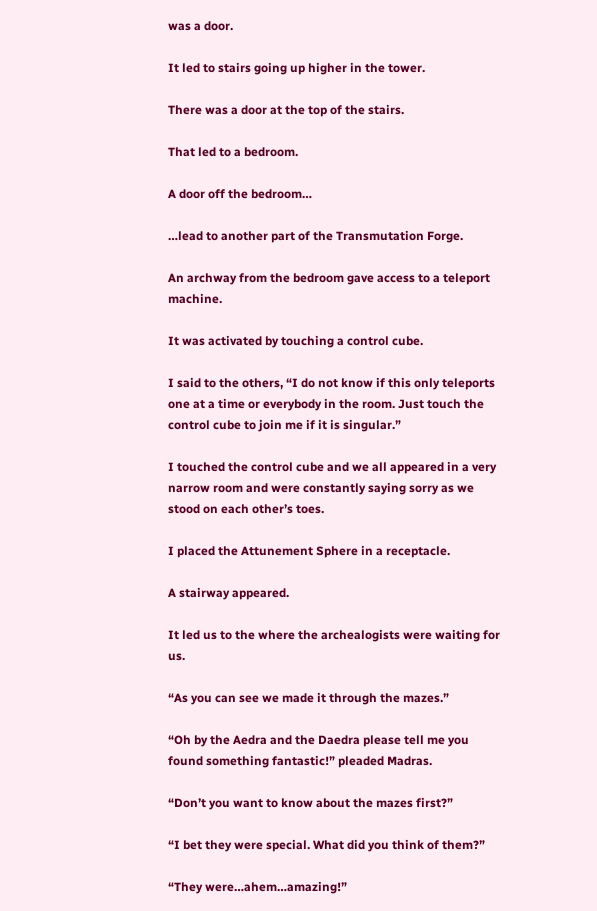was a door.

It led to stairs going up higher in the tower.

There was a door at the top of the stairs.

That led to a bedroom.

A door off the bedroom…

…lead to another part of the Transmutation Forge.

An archway from the bedroom gave access to a teleport machine.

It was activated by touching a control cube.

I said to the others, “I do not know if this only teleports one at a time or everybody in the room. Just touch the control cube to join me if it is singular.”

I touched the control cube and we all appeared in a very narrow room and were constantly saying sorry as we stood on each other’s toes.

I placed the Attunement Sphere in a receptacle.

A stairway appeared.

It led us to the where the archealogists were waiting for us.

“As you can see we made it through the mazes.”

“Oh by the Aedra and the Daedra please tell me you found something fantastic!” pleaded Madras.

“Don’t you want to know about the mazes first?”

“I bet they were special. What did you think of them?”

“They were…ahem…amazing!”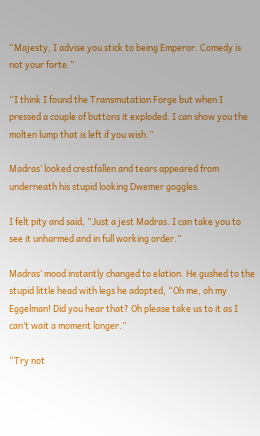“Majesty, I advise you stick to being Emperor. Comedy is not your forte.”

“I think I found the Transmutation Forge but when I pressed a couple of buttons it exploded. I can show you the molten lump that is left if you wish.”

Madras’ looked crestfallen and tears appeared from underneath his stupid looking Dwemer goggles.

I felt pity and said, “Just a jest Madras. I can take you to see it unharmed and in full working order.”

Madras’ mood instantly changed to elation. He gushed to the stupid little head with legs he adopted, “Oh me, oh my Eggelman! Did you hear that? Oh please take us to it as I can’t wait a moment longer.”

“Try not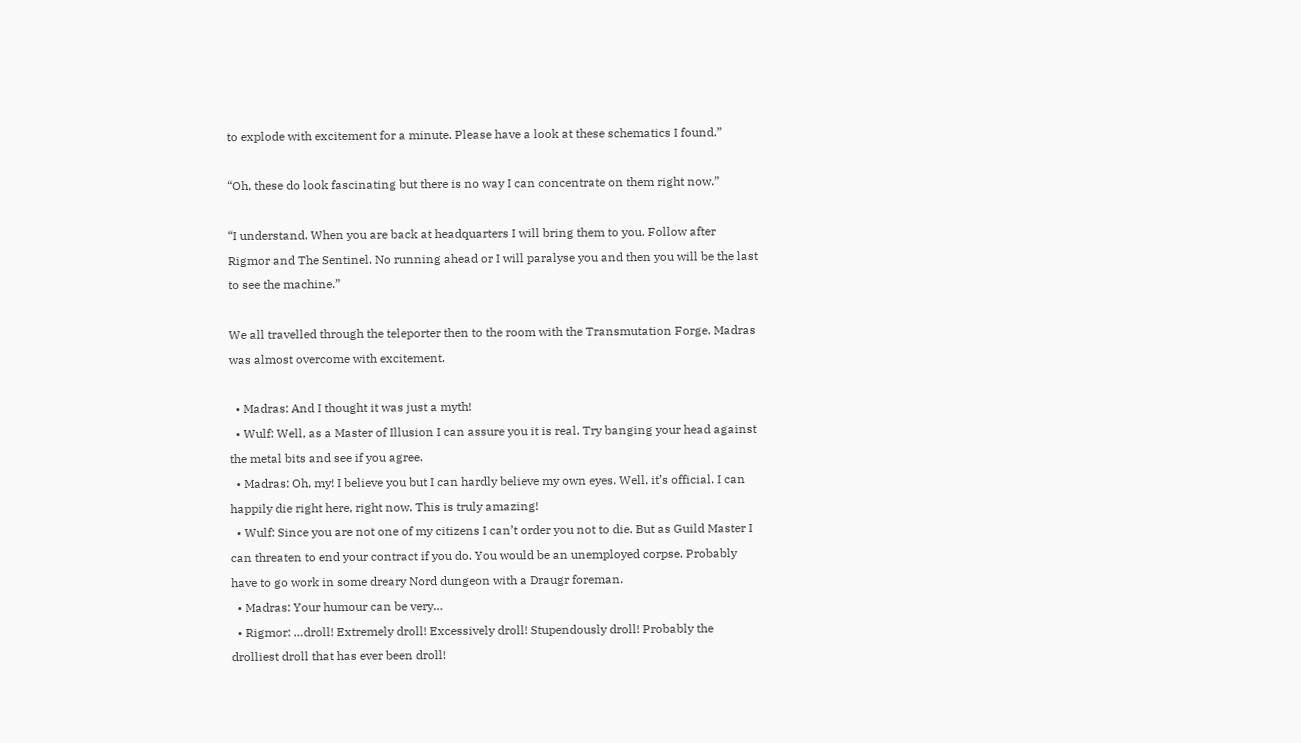to explode with excitement for a minute. Please have a look at these schematics I found.”

“Oh, these do look fascinating but there is no way I can concentrate on them right now.”

“I understand. When you are back at headquarters I will bring them to you. Follow after Rigmor and The Sentinel. No running ahead or I will paralyse you and then you will be the last to see the machine.”

We all travelled through the teleporter then to the room with the Transmutation Forge. Madras was almost overcome with excitement.

  • Madras: And I thought it was just a myth!
  • Wulf: Well, as a Master of Illusion I can assure you it is real. Try banging your head against the metal bits and see if you agree.
  • Madras: Oh, my! I believe you but I can hardly believe my own eyes. Well, it’s official. I can happily die right here, right now. This is truly amazing!
  • Wulf: Since you are not one of my citizens I can’t order you not to die. But as Guild Master I can threaten to end your contract if you do. You would be an unemployed corpse. Probably have to go work in some dreary Nord dungeon with a Draugr foreman.
  • Madras: Your humour can be very…
  • Rigmor: …droll! Extremely droll! Excessively droll! Stupendously droll! Probably the drolliest droll that has ever been droll!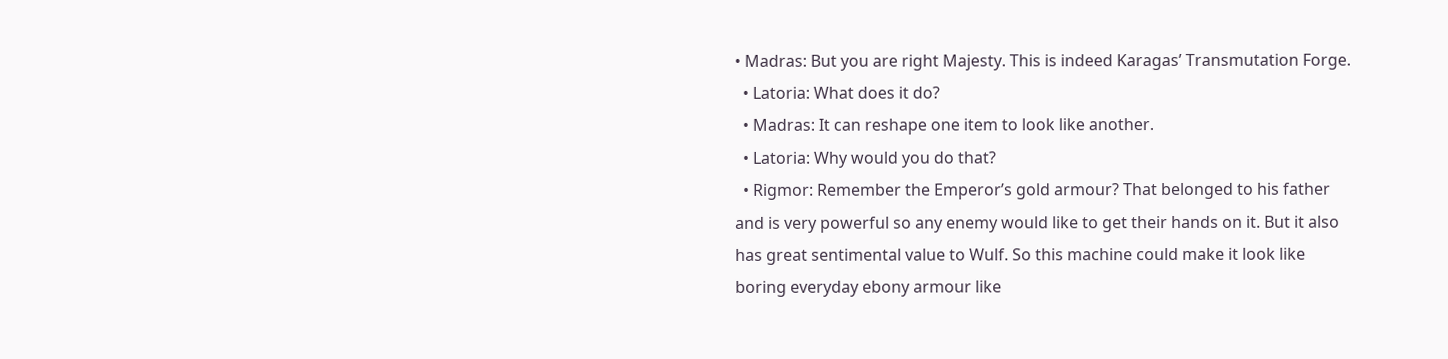• Madras: But you are right Majesty. This is indeed Karagas’ Transmutation Forge.
  • Latoria: What does it do?
  • Madras: It can reshape one item to look like another.
  • Latoria: Why would you do that?
  • Rigmor: Remember the Emperor’s gold armour? That belonged to his father and is very powerful so any enemy would like to get their hands on it. But it also has great sentimental value to Wulf. So this machine could make it look like boring everyday ebony armour like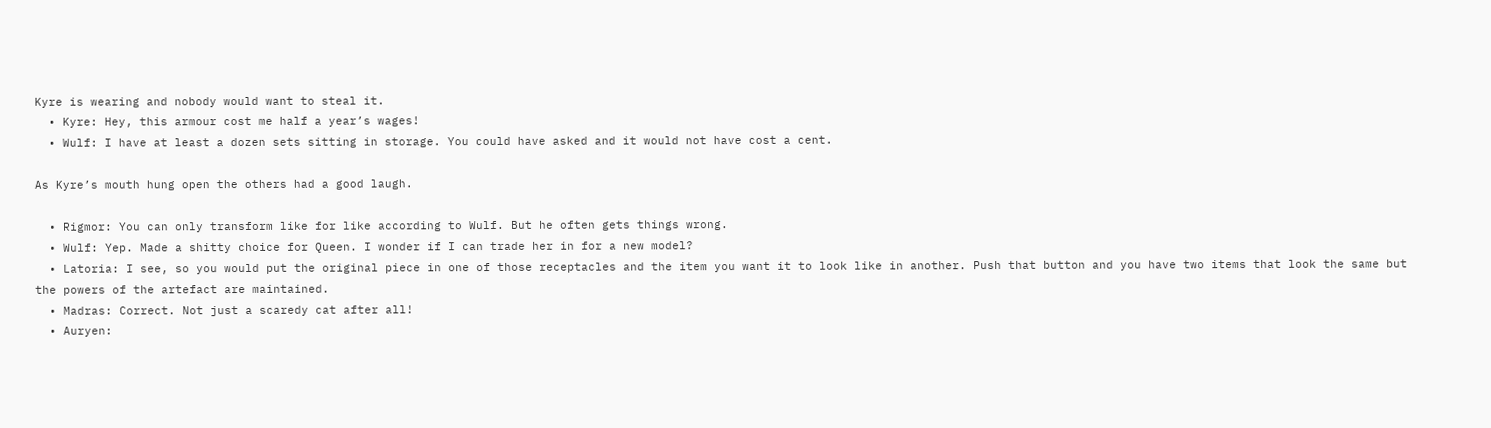Kyre is wearing and nobody would want to steal it.
  • Kyre: Hey, this armour cost me half a year’s wages!
  • Wulf: I have at least a dozen sets sitting in storage. You could have asked and it would not have cost a cent.

As Kyre’s mouth hung open the others had a good laugh.

  • Rigmor: You can only transform like for like according to Wulf. But he often gets things wrong.
  • Wulf: Yep. Made a shitty choice for Queen. I wonder if I can trade her in for a new model?
  • Latoria: I see, so you would put the original piece in one of those receptacles and the item you want it to look like in another. Push that button and you have two items that look the same but the powers of the artefact are maintained.
  • Madras: Correct. Not just a scaredy cat after all!
  • Auryen: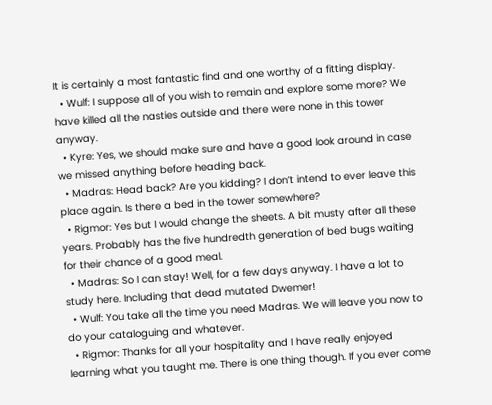It is certainly a most fantastic find and one worthy of a fitting display.
  • Wulf: I suppose all of you wish to remain and explore some more? We have killed all the nasties outside and there were none in this tower anyway.
  • Kyre: Yes, we should make sure and have a good look around in case we missed anything before heading back.
  • Madras: Head back? Are you kidding? I don’t intend to ever leave this place again. Is there a bed in the tower somewhere?
  • Rigmor: Yes but I would change the sheets. A bit musty after all these years. Probably has the five hundredth generation of bed bugs waiting for their chance of a good meal.
  • Madras: So I can stay! Well, for a few days anyway. I have a lot to study here. Including that dead mutated Dwemer!
  • Wulf: You take all the time you need Madras. We will leave you now to do your cataloguing and whatever.
  • Rigmor: Thanks for all your hospitality and I have really enjoyed learning what you taught me. There is one thing though. If you ever come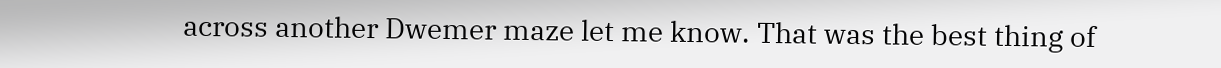across another Dwemer maze let me know. That was the best thing of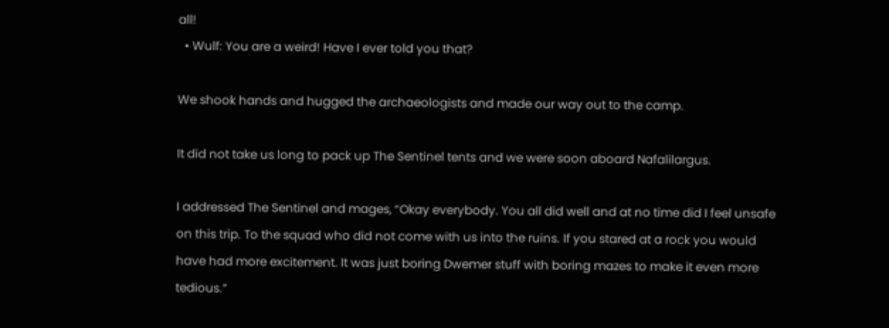all!
  • Wulf: You are a weird! Have I ever told you that?

We shook hands and hugged the archaeologists and made our way out to the camp.

It did not take us long to pack up The Sentinel tents and we were soon aboard Nafalilargus.

I addressed The Sentinel and mages, “Okay everybody. You all did well and at no time did I feel unsafe on this trip. To the squad who did not come with us into the ruins. If you stared at a rock you would have had more excitement. It was just boring Dwemer stuff with boring mazes to make it even more tedious.”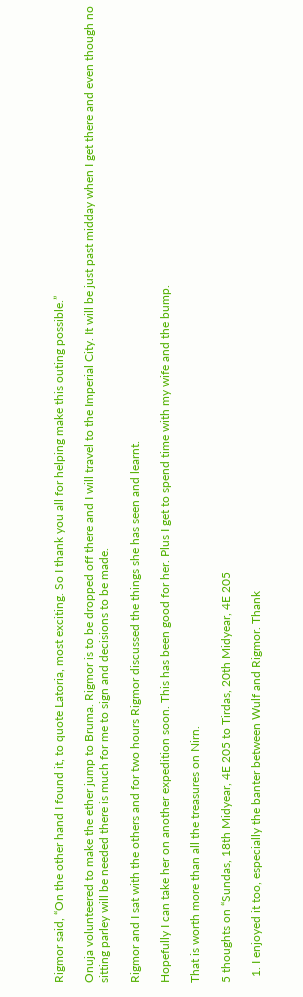Rigmor said, “On the other hand I found it, to quote Latoria, most exciting. So I thank you all for helping make this outing possible.”

Onuja volunteered to make the ether jump to Bruma. Rigmor is to be dropped off there and I will travel to the Imperial City. It will be just past midday when I get there and even though no sitting parley will be needed there is much for me to sign and decisions to be made.

Rigmor and I sat with the others and for two hours Rigmor discussed the things she has seen and learnt.

Hopefully I can take her on another expedition soon. This has been good for her. Plus I get to spend time with my wife and the bump.

That is worth more than all the treasures on Nirn.

5 thoughts on “Sundas, 18th Midyear, 4E 205 to Tirdas, 20th Midyear, 4E 205

  1. I enjoyed it too, especially the banter between Wulf and Rigmor. Thank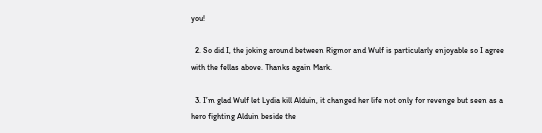you!

  2. So did I, the joking around between Rigmor and Wulf is particularly enjoyable so I agree with the fellas above. Thanks again Mark.

  3. I’m glad Wulf let Lydia kill Alduin, it changed her life not only for revenge but seen as a hero fighting Alduin beside the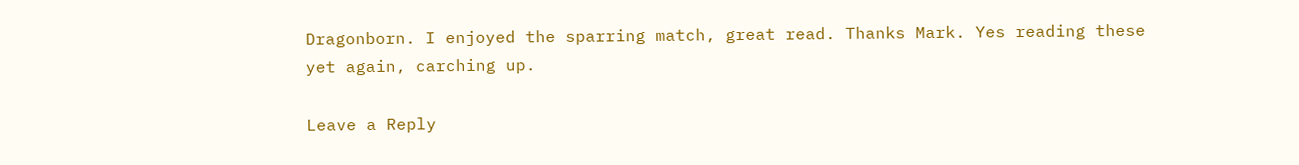Dragonborn. I enjoyed the sparring match, great read. Thanks Mark. Yes reading these yet again, carching up.

Leave a Reply